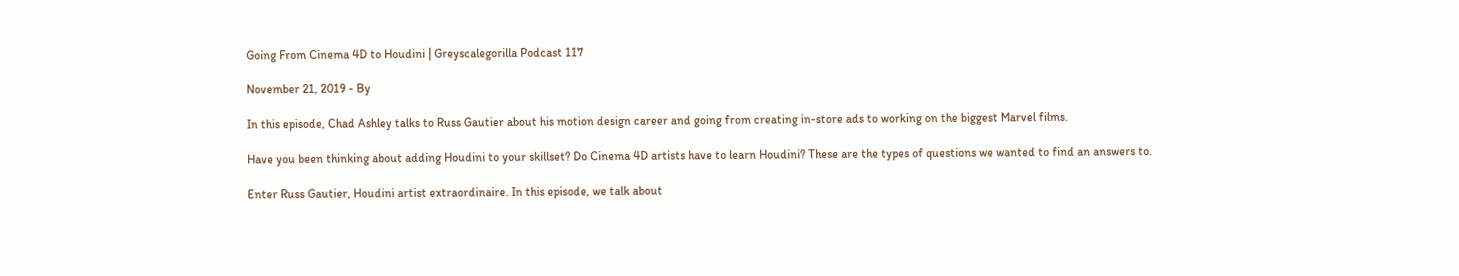Going From Cinema 4D to Houdini | Greyscalegorilla Podcast 117

November 21, 2019 - By

In this episode, Chad Ashley talks to Russ Gautier about his motion design career and going from creating in-store ads to working on the biggest Marvel films.

Have you been thinking about adding Houdini to your skillset? Do Cinema 4D artists have to learn Houdini? These are the types of questions we wanted to find an answers to.

Enter Russ Gautier, Houdini artist extraordinaire. In this episode, we talk about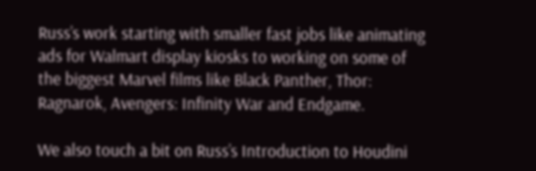Russ’s work starting with smaller fast jobs like animating ads for Walmart display kiosks to working on some of the biggest Marvel films like Black Panther, Thor: Ragnarok, Avengers: Infinity War and Endgame.

We also touch a bit on Russ’s Introduction to Houdini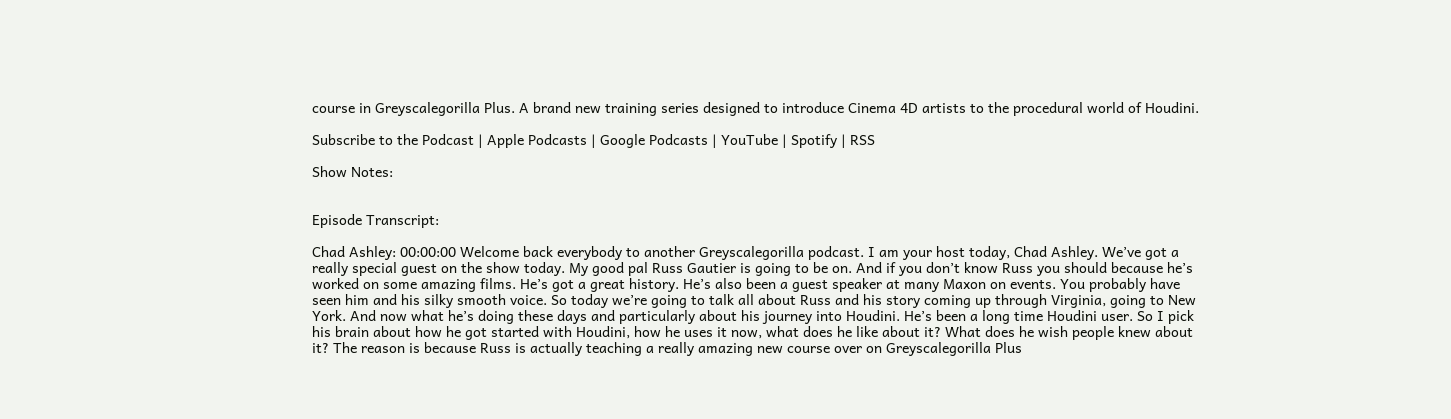course in Greyscalegorilla Plus. A brand new training series designed to introduce Cinema 4D artists to the procedural world of Houdini.

Subscribe to the Podcast | Apple Podcasts | Google Podcasts | YouTube | Spotify | RSS

Show Notes:


Episode Transcript:

Chad Ashley: 00:00:00 Welcome back everybody to another Greyscalegorilla podcast. I am your host today, Chad Ashley. We’ve got a really special guest on the show today. My good pal Russ Gautier is going to be on. And if you don’t know Russ you should because he’s worked on some amazing films. He’s got a great history. He’s also been a guest speaker at many Maxon on events. You probably have seen him and his silky smooth voice. So today we’re going to talk all about Russ and his story coming up through Virginia, going to New York. And now what he’s doing these days and particularly about his journey into Houdini. He’s been a long time Houdini user. So I pick his brain about how he got started with Houdini, how he uses it now, what does he like about it? What does he wish people knew about it? The reason is because Russ is actually teaching a really amazing new course over on Greyscalegorilla Plus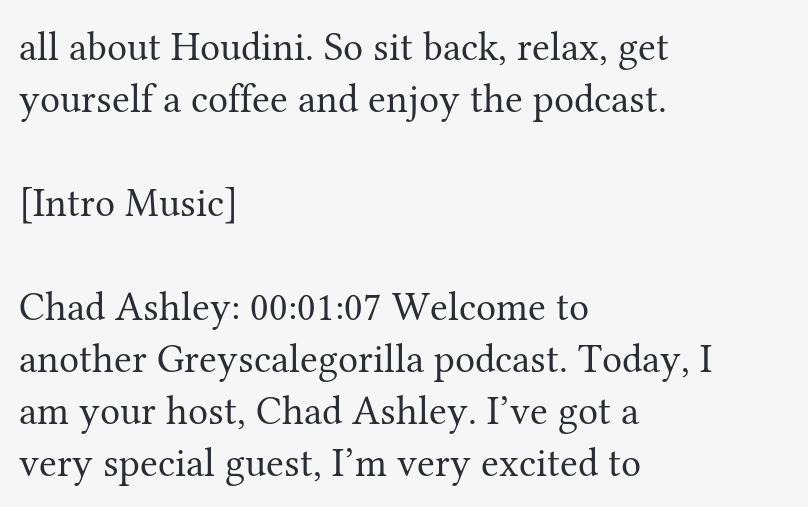all about Houdini. So sit back, relax, get yourself a coffee and enjoy the podcast.

[Intro Music]

Chad Ashley: 00:01:07 Welcome to another Greyscalegorilla podcast. Today, I am your host, Chad Ashley. I’ve got a very special guest, I’m very excited to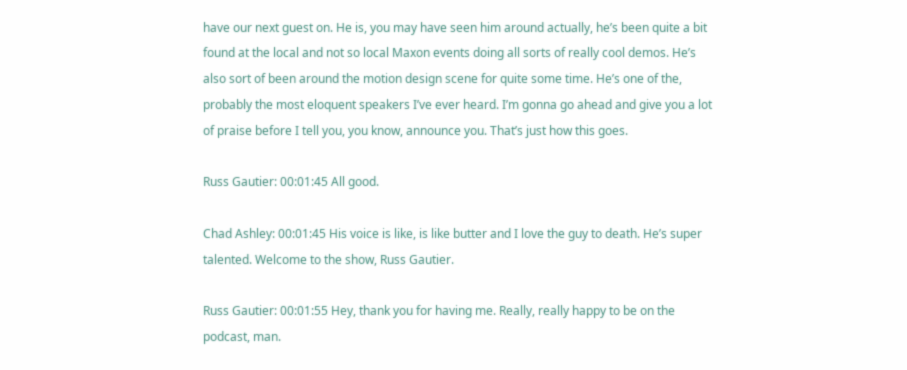have our next guest on. He is, you may have seen him around actually, he’s been quite a bit found at the local and not so local Maxon events doing all sorts of really cool demos. He’s also sort of been around the motion design scene for quite some time. He’s one of the, probably the most eloquent speakers I’ve ever heard. I’m gonna go ahead and give you a lot of praise before I tell you, you know, announce you. That’s just how this goes.

Russ Gautier: 00:01:45 All good.

Chad Ashley: 00:01:45 His voice is like, is like butter and I love the guy to death. He’s super talented. Welcome to the show, Russ Gautier.

Russ Gautier: 00:01:55 Hey, thank you for having me. Really, really happy to be on the podcast, man.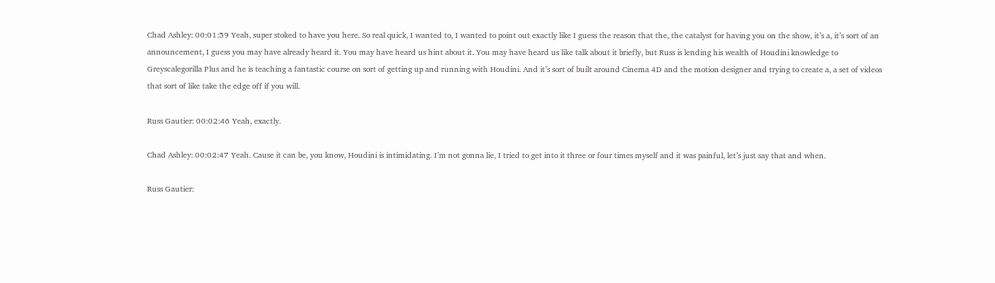Chad Ashley: 00:01:59 Yeah, super stoked to have you here. So real quick, I wanted to, I wanted to point out exactly like I guess the reason that the, the catalyst for having you on the show, it’s a, it’s sort of an announcement, I guess you may have already heard it. You may have heard us hint about it. You may have heard us like talk about it briefly, but Russ is lending his wealth of Houdini knowledge to Greyscalegorilla Plus and he is teaching a fantastic course on sort of getting up and running with Houdini. And it’s sort of built around Cinema 4D and the motion designer and trying to create a, a set of videos that sort of like take the edge off if you will.

Russ Gautier: 00:02:46 Yeah, exactly.

Chad Ashley: 00:02:47 Yeah. Cause it can be, you know, Houdini is intimidating. I’m not gonna lie, I tried to get into it three or four times myself and it was painful, let’s just say that and when.

Russ Gautier: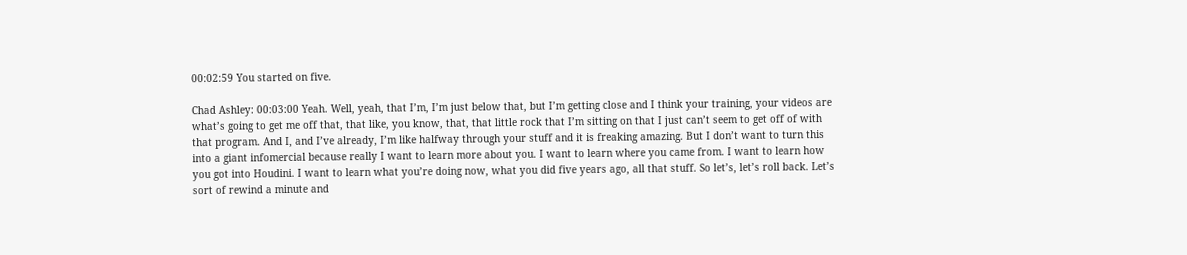00:02:59 You started on five.

Chad Ashley: 00:03:00 Yeah. Well, yeah, that I’m, I’m just below that, but I’m getting close and I think your training, your videos are what’s going to get me off that, that like, you know, that, that little rock that I’m sitting on that I just can’t seem to get off of with that program. And I, and I’ve already, I’m like halfway through your stuff and it is freaking amazing. But I don’t want to turn this into a giant infomercial because really I want to learn more about you. I want to learn where you came from. I want to learn how you got into Houdini. I want to learn what you’re doing now, what you did five years ago, all that stuff. So let’s, let’s roll back. Let’s sort of rewind a minute and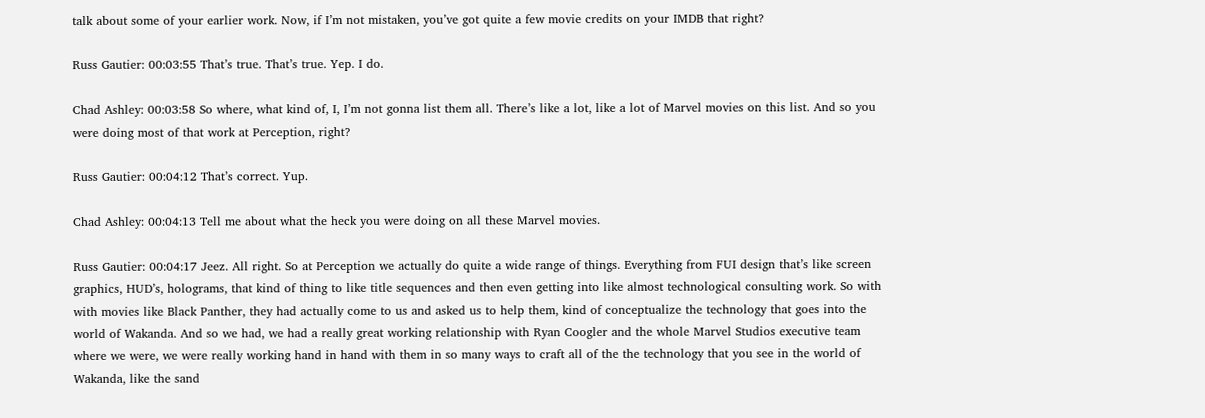talk about some of your earlier work. Now, if I’m not mistaken, you’ve got quite a few movie credits on your IMDB that right?

Russ Gautier: 00:03:55 That’s true. That’s true. Yep. I do.

Chad Ashley: 00:03:58 So where, what kind of, I, I’m not gonna list them all. There’s like a lot, like a lot of Marvel movies on this list. And so you were doing most of that work at Perception, right?

Russ Gautier: 00:04:12 That’s correct. Yup.

Chad Ashley: 00:04:13 Tell me about what the heck you were doing on all these Marvel movies.

Russ Gautier: 00:04:17 Jeez. All right. So at Perception we actually do quite a wide range of things. Everything from FUI design that’s like screen graphics, HUD’s, holograms, that kind of thing to like title sequences and then even getting into like almost technological consulting work. So with with movies like Black Panther, they had actually come to us and asked us to help them, kind of conceptualize the technology that goes into the world of Wakanda. And so we had, we had a really great working relationship with Ryan Coogler and the whole Marvel Studios executive team where we were, we were really working hand in hand with them in so many ways to craft all of the the technology that you see in the world of Wakanda, like the sand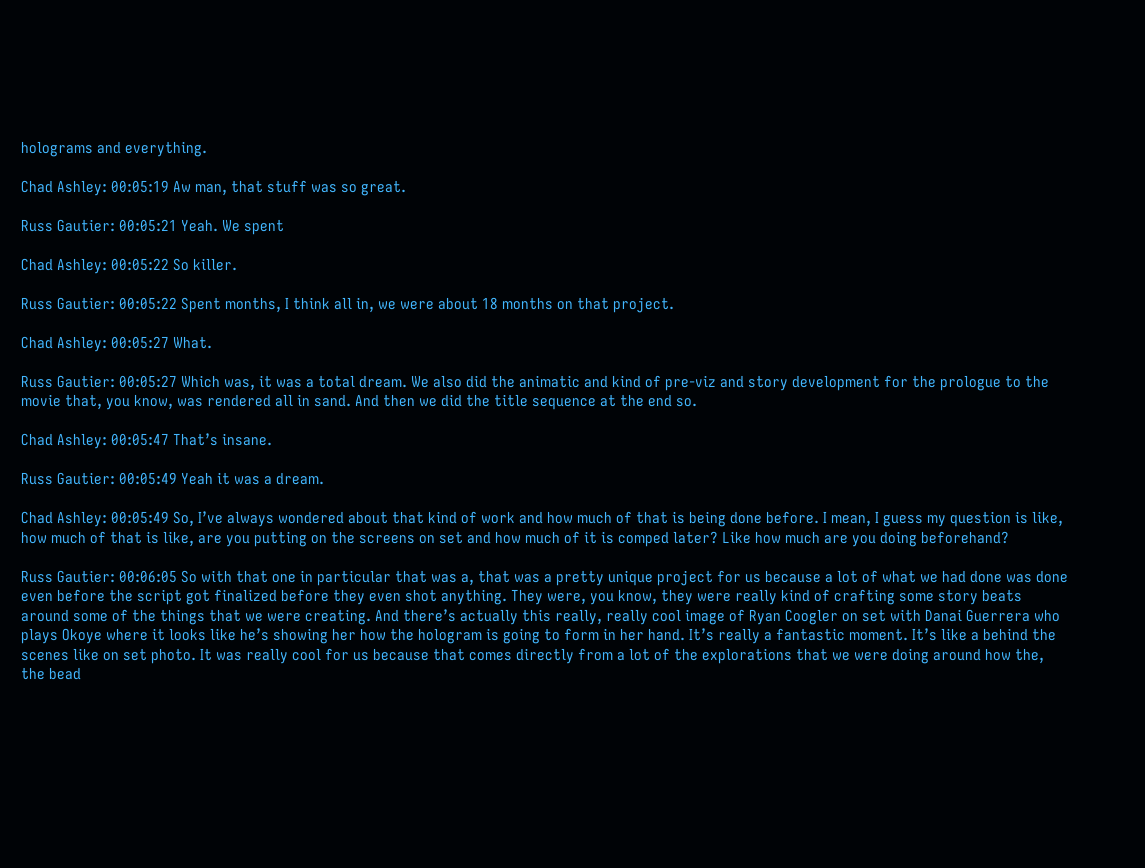holograms and everything.

Chad Ashley: 00:05:19 Aw man, that stuff was so great.

Russ Gautier: 00:05:21 Yeah. We spent

Chad Ashley: 00:05:22 So killer.

Russ Gautier: 00:05:22 Spent months, I think all in, we were about 18 months on that project.

Chad Ashley: 00:05:27 What.

Russ Gautier: 00:05:27 Which was, it was a total dream. We also did the animatic and kind of pre-viz and story development for the prologue to the movie that, you know, was rendered all in sand. And then we did the title sequence at the end so.

Chad Ashley: 00:05:47 That’s insane.

Russ Gautier: 00:05:49 Yeah it was a dream.

Chad Ashley: 00:05:49 So, I’ve always wondered about that kind of work and how much of that is being done before. I mean, I guess my question is like, how much of that is like, are you putting on the screens on set and how much of it is comped later? Like how much are you doing beforehand?

Russ Gautier: 00:06:05 So with that one in particular that was a, that was a pretty unique project for us because a lot of what we had done was done even before the script got finalized before they even shot anything. They were, you know, they were really kind of crafting some story beats around some of the things that we were creating. And there’s actually this really, really cool image of Ryan Coogler on set with Danai Guerrera who plays Okoye where it looks like he’s showing her how the hologram is going to form in her hand. It’s really a fantastic moment. It’s like a behind the scenes like on set photo. It was really cool for us because that comes directly from a lot of the explorations that we were doing around how the, the bead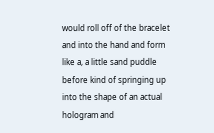would roll off of the bracelet and into the hand and form like a, a little sand puddle before kind of springing up into the shape of an actual hologram and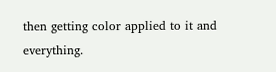then getting color applied to it and everything.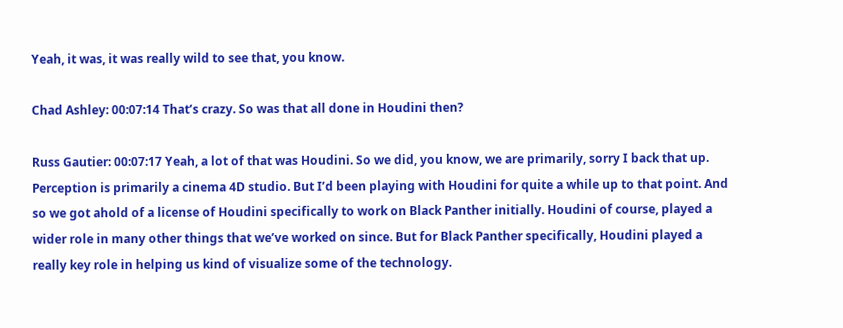Yeah, it was, it was really wild to see that, you know.

Chad Ashley: 00:07:14 That’s crazy. So was that all done in Houdini then?

Russ Gautier: 00:07:17 Yeah, a lot of that was Houdini. So we did, you know, we are primarily, sorry I back that up. Perception is primarily a cinema 4D studio. But I’d been playing with Houdini for quite a while up to that point. And so we got ahold of a license of Houdini specifically to work on Black Panther initially. Houdini of course, played a wider role in many other things that we’ve worked on since. But for Black Panther specifically, Houdini played a really key role in helping us kind of visualize some of the technology.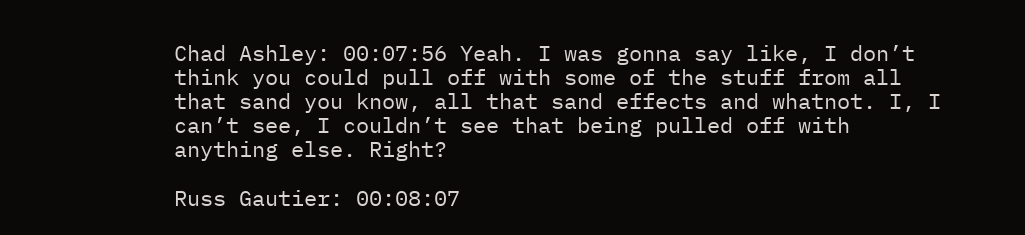Chad Ashley: 00:07:56 Yeah. I was gonna say like, I don’t think you could pull off with some of the stuff from all that sand you know, all that sand effects and whatnot. I, I can’t see, I couldn’t see that being pulled off with anything else. Right?

Russ Gautier: 00:08:07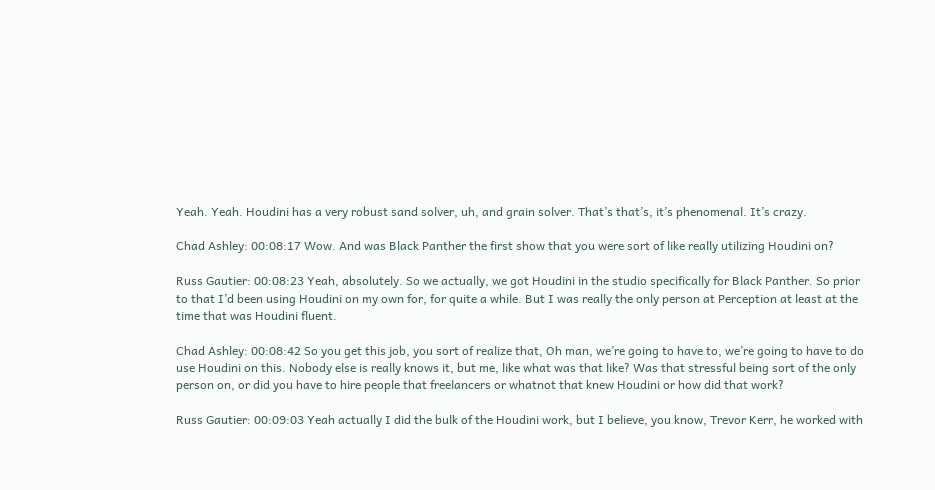Yeah. Yeah. Houdini has a very robust sand solver, uh, and grain solver. That’s that’s, it’s phenomenal. It’s crazy.

Chad Ashley: 00:08:17 Wow. And was Black Panther the first show that you were sort of like really utilizing Houdini on?

Russ Gautier: 00:08:23 Yeah, absolutely. So we actually, we got Houdini in the studio specifically for Black Panther. So prior to that I’d been using Houdini on my own for, for quite a while. But I was really the only person at Perception at least at the time that was Houdini fluent.

Chad Ashley: 00:08:42 So you get this job, you sort of realize that, Oh man, we’re going to have to, we’re going to have to do use Houdini on this. Nobody else is really knows it, but me, like what was that like? Was that stressful being sort of the only person on, or did you have to hire people that freelancers or whatnot that knew Houdini or how did that work?

Russ Gautier: 00:09:03 Yeah actually I did the bulk of the Houdini work, but I believe, you know, Trevor Kerr, he worked with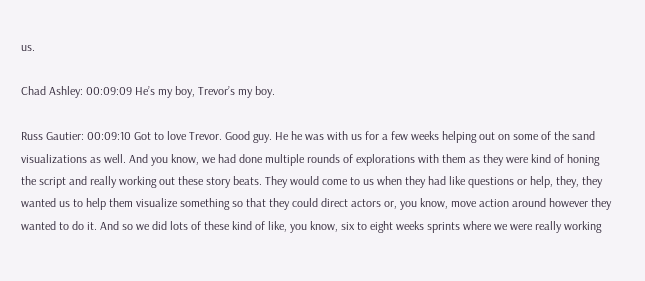us.

Chad Ashley: 00:09:09 He’s my boy, Trevor’s my boy.

Russ Gautier: 00:09:10 Got to love Trevor. Good guy. He he was with us for a few weeks helping out on some of the sand visualizations as well. And you know, we had done multiple rounds of explorations with them as they were kind of honing the script and really working out these story beats. They would come to us when they had like questions or help, they, they wanted us to help them visualize something so that they could direct actors or, you know, move action around however they wanted to do it. And so we did lots of these kind of like, you know, six to eight weeks sprints where we were really working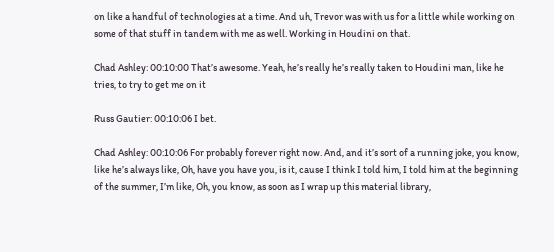on like a handful of technologies at a time. And uh, Trevor was with us for a little while working on some of that stuff in tandem with me as well. Working in Houdini on that.

Chad Ashley: 00:10:00 That’s awesome. Yeah, he’s really he’s really taken to Houdini man, like he tries, to try to get me on it

Russ Gautier: 00:10:06 I bet.

Chad Ashley: 00:10:06 For probably forever right now. And, and it’s sort of a running joke, you know, like he’s always like, Oh, have you have you, is it, cause I think I told him, I told him at the beginning of the summer, I’m like, Oh, you know, as soon as I wrap up this material library,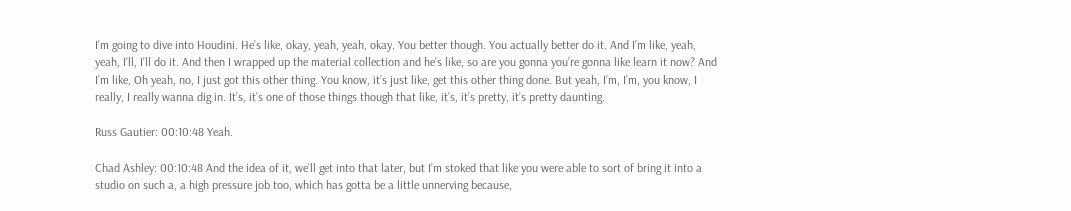I’m going to dive into Houdini. He’s like, okay, yeah, yeah, okay. You better though. You actually better do it. And I’m like, yeah, yeah, I’ll, I’ll do it. And then I wrapped up the material collection and he’s like, so are you gonna you’re gonna like learn it now? And I’m like, Oh yeah, no, I just got this other thing. You know, it’s just like, get this other thing done. But yeah, I’m, I’m, you know, I really, I really wanna dig in. It’s, it’s one of those things though that like, it’s, it’s pretty, it’s pretty daunting.

Russ Gautier: 00:10:48 Yeah.

Chad Ashley: 00:10:48 And the idea of it, we’ll get into that later, but I’m stoked that like you were able to sort of bring it into a studio on such a, a high pressure job too, which has gotta be a little unnerving because,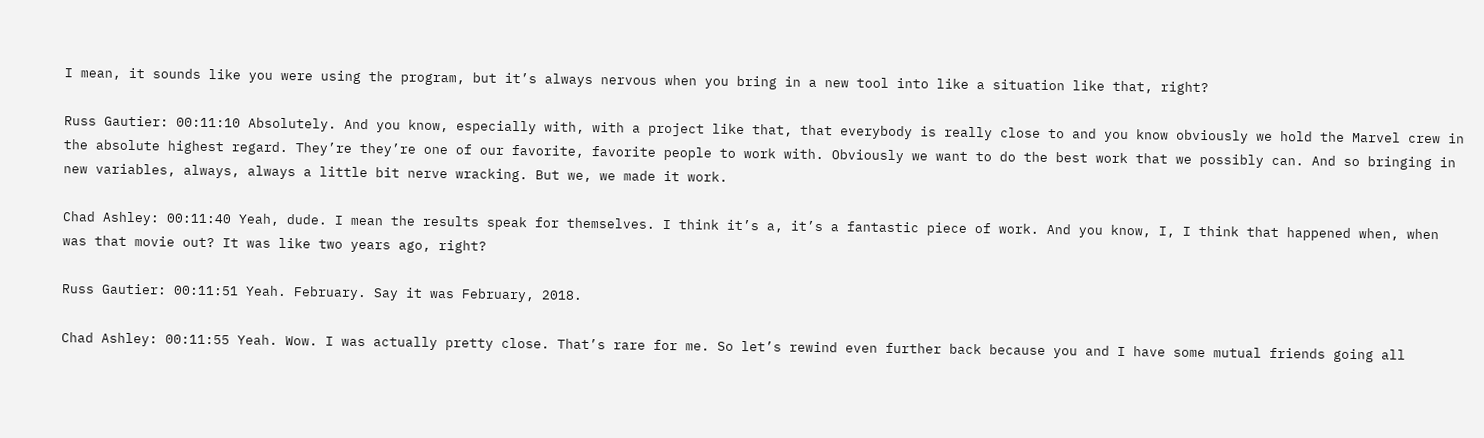I mean, it sounds like you were using the program, but it’s always nervous when you bring in a new tool into like a situation like that, right?

Russ Gautier: 00:11:10 Absolutely. And you know, especially with, with a project like that, that everybody is really close to and you know obviously we hold the Marvel crew in the absolute highest regard. They’re they’re one of our favorite, favorite people to work with. Obviously we want to do the best work that we possibly can. And so bringing in new variables, always, always a little bit nerve wracking. But we, we made it work.

Chad Ashley: 00:11:40 Yeah, dude. I mean the results speak for themselves. I think it’s a, it’s a fantastic piece of work. And you know, I, I think that happened when, when was that movie out? It was like two years ago, right?

Russ Gautier: 00:11:51 Yeah. February. Say it was February, 2018.

Chad Ashley: 00:11:55 Yeah. Wow. I was actually pretty close. That’s rare for me. So let’s rewind even further back because you and I have some mutual friends going all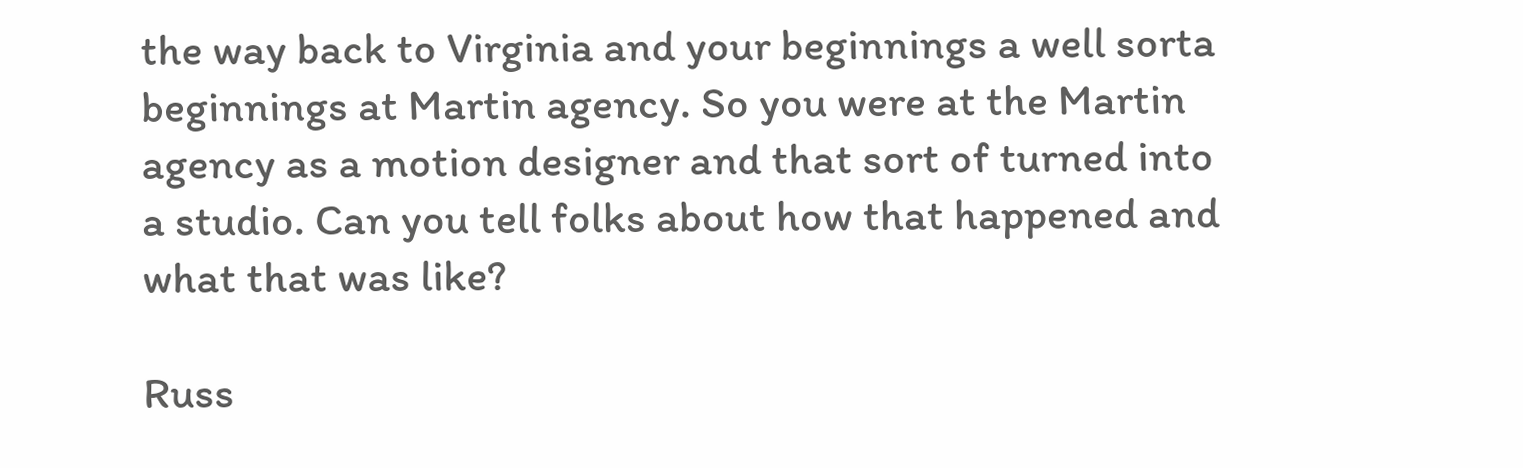the way back to Virginia and your beginnings a well sorta beginnings at Martin agency. So you were at the Martin agency as a motion designer and that sort of turned into a studio. Can you tell folks about how that happened and what that was like?

Russ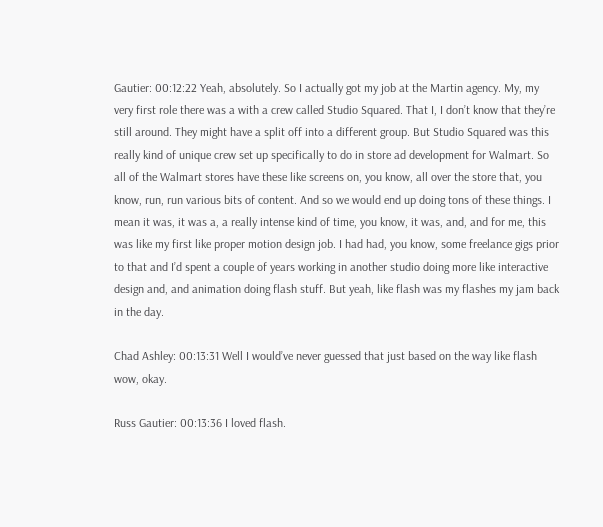Gautier: 00:12:22 Yeah, absolutely. So I actually got my job at the Martin agency. My, my very first role there was a with a crew called Studio Squared. That I, I don’t know that they’re still around. They might have a split off into a different group. But Studio Squared was this really kind of unique crew set up specifically to do in store ad development for Walmart. So all of the Walmart stores have these like screens on, you know, all over the store that, you know, run, run various bits of content. And so we would end up doing tons of these things. I mean it was, it was a, a really intense kind of time, you know, it was, and, and for me, this was like my first like proper motion design job. I had had, you know, some freelance gigs prior to that and I’d spent a couple of years working in another studio doing more like interactive design and, and animation doing flash stuff. But yeah, like flash was my flashes my jam back in the day.

Chad Ashley: 00:13:31 Well I would’ve never guessed that just based on the way like flash wow, okay.

Russ Gautier: 00:13:36 I loved flash.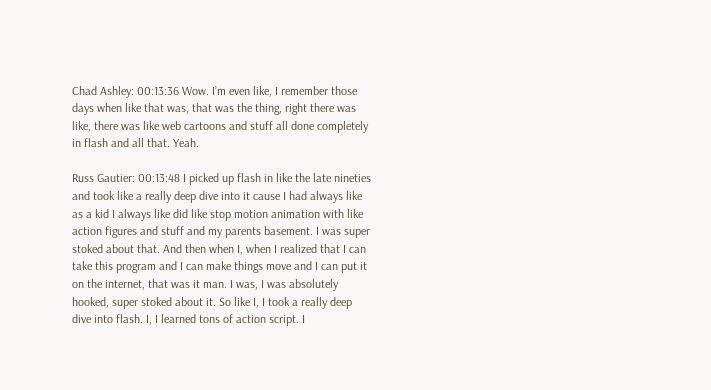Chad Ashley: 00:13:36 Wow. I’m even like, I remember those days when like that was, that was the thing, right there was like, there was like web cartoons and stuff all done completely in flash and all that. Yeah.

Russ Gautier: 00:13:48 I picked up flash in like the late nineties and took like a really deep dive into it cause I had always like as a kid I always like did like stop motion animation with like action figures and stuff and my parents basement. I was super stoked about that. And then when I, when I realized that I can take this program and I can make things move and I can put it on the internet, that was it man. I was, I was absolutely hooked, super stoked about it. So like I, I took a really deep dive into flash. I, I learned tons of action script. I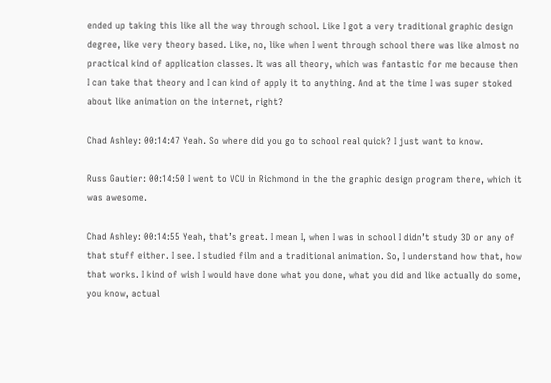ended up taking this like all the way through school. Like I got a very traditional graphic design degree, like very theory based. Like, no, like when I went through school there was like almost no practical kind of application classes. It was all theory, which was fantastic for me because then I can take that theory and I can kind of apply it to anything. And at the time I was super stoked about like animation on the internet, right?

Chad Ashley: 00:14:47 Yeah. So where did you go to school real quick? I just want to know.

Russ Gautier: 00:14:50 I went to VCU in Richmond in the the graphic design program there, which it was awesome.

Chad Ashley: 00:14:55 Yeah, that’s great. I mean I, when I was in school I didn’t study 3D or any of that stuff either. I see. I studied film and a traditional animation. So, I understand how that, how that works. I kind of wish I would have done what you done, what you did and like actually do some, you know, actual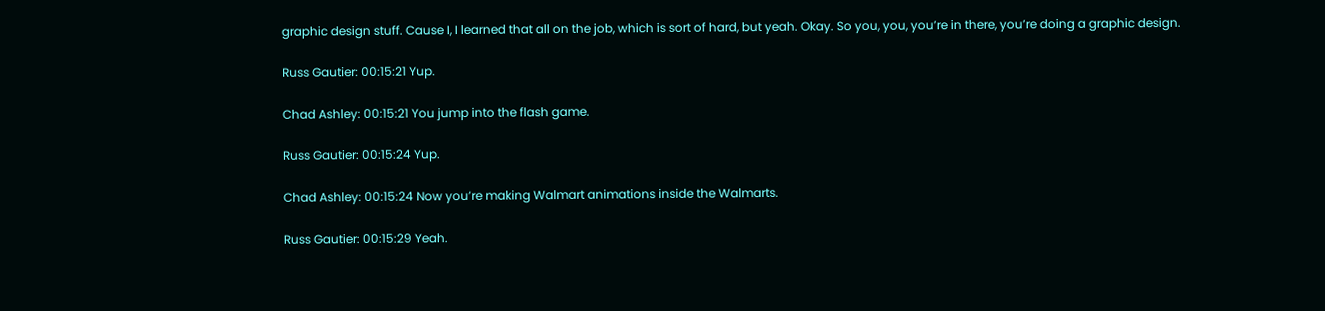graphic design stuff. Cause I, I learned that all on the job, which is sort of hard, but yeah. Okay. So you, you, you’re in there, you’re doing a graphic design.

Russ Gautier: 00:15:21 Yup.

Chad Ashley: 00:15:21 You jump into the flash game.

Russ Gautier: 00:15:24 Yup.

Chad Ashley: 00:15:24 Now you’re making Walmart animations inside the Walmarts.

Russ Gautier: 00:15:29 Yeah.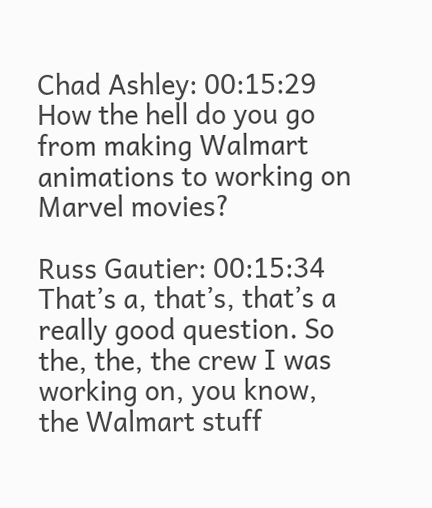Chad Ashley: 00:15:29 How the hell do you go from making Walmart animations to working on Marvel movies?

Russ Gautier: 00:15:34 That’s a, that’s, that’s a really good question. So the, the, the crew I was working on, you know, the Walmart stuff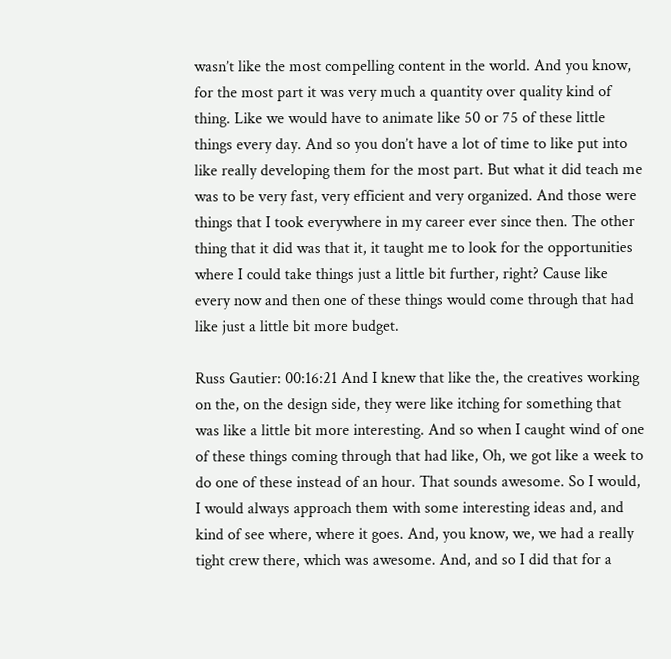wasn’t like the most compelling content in the world. And you know, for the most part it was very much a quantity over quality kind of thing. Like we would have to animate like 50 or 75 of these little things every day. And so you don’t have a lot of time to like put into like really developing them for the most part. But what it did teach me was to be very fast, very efficient and very organized. And those were things that I took everywhere in my career ever since then. The other thing that it did was that it, it taught me to look for the opportunities where I could take things just a little bit further, right? Cause like every now and then one of these things would come through that had like just a little bit more budget.

Russ Gautier: 00:16:21 And I knew that like the, the creatives working on the, on the design side, they were like itching for something that was like a little bit more interesting. And so when I caught wind of one of these things coming through that had like, Oh, we got like a week to do one of these instead of an hour. That sounds awesome. So I would, I would always approach them with some interesting ideas and, and kind of see where, where it goes. And, you know, we, we had a really tight crew there, which was awesome. And, and so I did that for a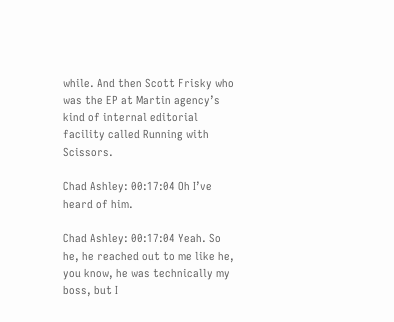while. And then Scott Frisky who was the EP at Martin agency’s kind of internal editorial facility called Running with Scissors.

Chad Ashley: 00:17:04 Oh I’ve heard of him.

Chad Ashley: 00:17:04 Yeah. So he, he reached out to me like he, you know, he was technically my boss, but I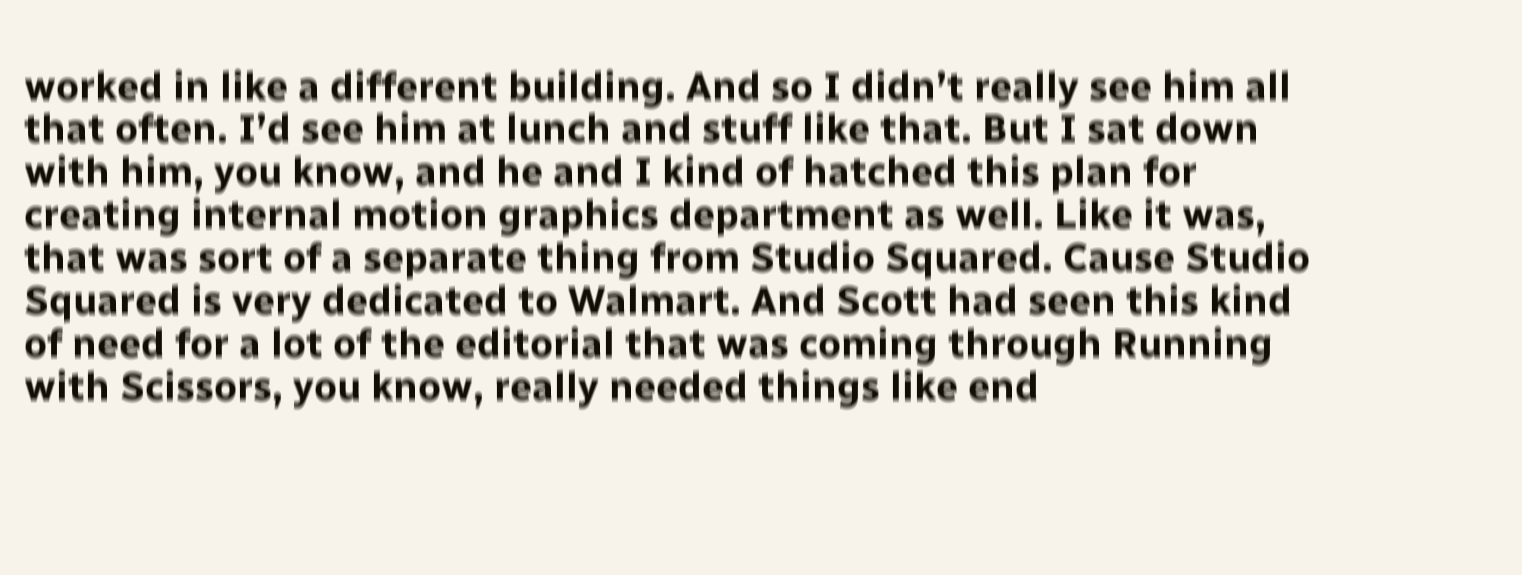worked in like a different building. And so I didn’t really see him all that often. I’d see him at lunch and stuff like that. But I sat down with him, you know, and he and I kind of hatched this plan for creating internal motion graphics department as well. Like it was, that was sort of a separate thing from Studio Squared. Cause Studio Squared is very dedicated to Walmart. And Scott had seen this kind of need for a lot of the editorial that was coming through Running with Scissors, you know, really needed things like end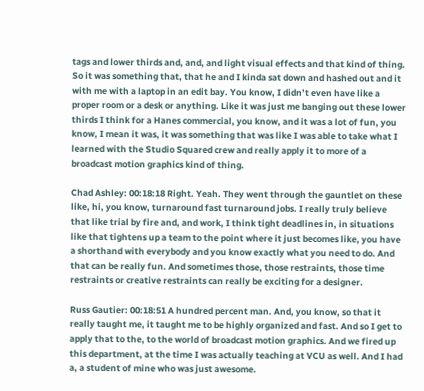tags and lower thirds and, and, and light visual effects and that kind of thing. So it was something that, that he and I kinda sat down and hashed out and it with me with a laptop in an edit bay. You know, I didn’t even have like a proper room or a desk or anything. Like it was just me banging out these lower thirds I think for a Hanes commercial, you know, and it was a lot of fun, you know, I mean it was, it was something that was like I was able to take what I learned with the Studio Squared crew and really apply it to more of a broadcast motion graphics kind of thing.

Chad Ashley: 00:18:18 Right. Yeah. They went through the gauntlet on these like, hi, you know, turnaround fast turnaround jobs. I really truly believe that like trial by fire and, and work, I think tight deadlines in, in situations like that tightens up a team to the point where it just becomes like, you have a shorthand with everybody and you know exactly what you need to do. And that can be really fun. And sometimes those, those restraints, those time restraints or creative restraints can really be exciting for a designer.

Russ Gautier: 00:18:51 A hundred percent man. And, you know, so that it really taught me, it taught me to be highly organized and fast. And so I get to apply that to the, to the world of broadcast motion graphics. And we fired up this department, at the time I was actually teaching at VCU as well. And I had a, a student of mine who was just awesome.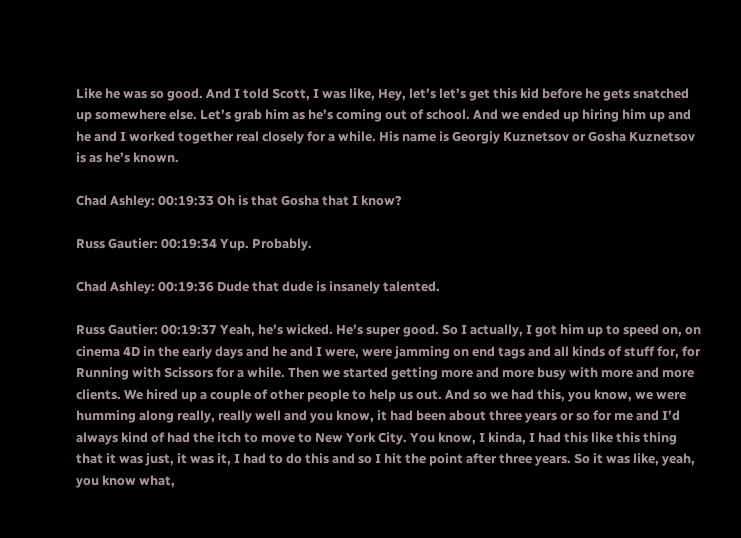Like he was so good. And I told Scott, I was like, Hey, let’s let’s get this kid before he gets snatched up somewhere else. Let’s grab him as he’s coming out of school. And we ended up hiring him up and he and I worked together real closely for a while. His name is Georgiy Kuznetsov or Gosha Kuznetsov is as he’s known.

Chad Ashley: 00:19:33 Oh is that Gosha that I know?

Russ Gautier: 00:19:34 Yup. Probably.

Chad Ashley: 00:19:36 Dude that dude is insanely talented.

Russ Gautier: 00:19:37 Yeah, he’s wicked. He’s super good. So I actually, I got him up to speed on, on cinema 4D in the early days and he and I were, were jamming on end tags and all kinds of stuff for, for Running with Scissors for a while. Then we started getting more and more busy with more and more clients. We hired up a couple of other people to help us out. And so we had this, you know, we were humming along really, really well and you know, it had been about three years or so for me and I’d always kind of had the itch to move to New York City. You know, I kinda, I had this like this thing that it was just, it was it, I had to do this and so I hit the point after three years. So it was like, yeah, you know what,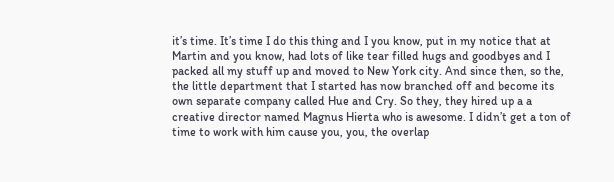it’s time. It’s time I do this thing and I you know, put in my notice that at Martin and you know, had lots of like tear filled hugs and goodbyes and I packed all my stuff up and moved to New York city. And since then, so the, the little department that I started has now branched off and become its own separate company called Hue and Cry. So they, they hired up a a creative director named Magnus Hierta who is awesome. I didn’t get a ton of time to work with him cause you, you, the overlap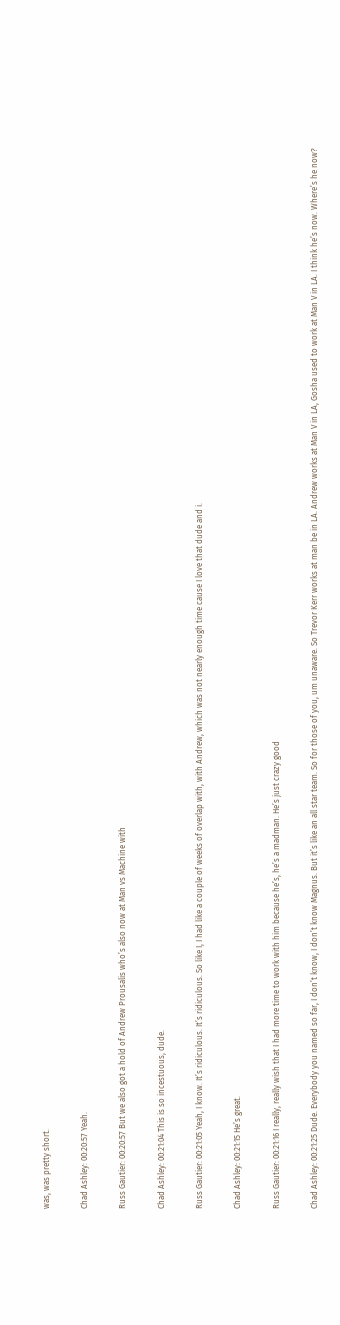was, was pretty short.

Chad Ashley: 00:20:57 Yeah.

Russ Gautier: 00:20:57 But we also got a hold of Andrew Prousalis who’s also now at Man vs Machine with

Chad Ashley: 00:21:04 This is so incestuous, dude.

Russ Gautier: 00:21:05 Yeah, I know. It’s ridiculous. It’s ridiculous. So like I, I had like a couple of weeks of overlap with, with Andrew, which was not nearly enough time cause I love that dude and i.

Chad Ashley: 00:21:15 He’s great.

Russ Gautier: 00:21:16 I really, really wish that I had more time to work with him because he’s, he’s a madman. He’s just crazy good

Chad Ashley: 00:21:25 Dude. Everybody you named so far, I don’t know, I don’t know Magnus. But it’s like an all star team. So for those of you, um unaware. So Trevor Kerr works at man be in LA. Andrew works at Man V in LA, Gosha used to work at Man V in LA. I think he’s now. Where’s he now?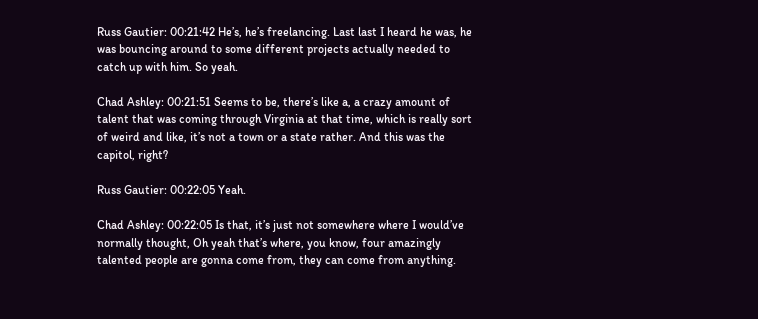Russ Gautier: 00:21:42 He’s, he’s freelancing. Last last I heard he was, he was bouncing around to some different projects actually needed to catch up with him. So yeah.

Chad Ashley: 00:21:51 Seems to be, there’s like a, a crazy amount of talent that was coming through Virginia at that time, which is really sort of weird and like, it’s not a town or a state rather. And this was the capitol, right?

Russ Gautier: 00:22:05 Yeah.

Chad Ashley: 00:22:05 Is that, it’s just not somewhere where I would’ve normally thought, Oh yeah that’s where, you know, four amazingly talented people are gonna come from, they can come from anything.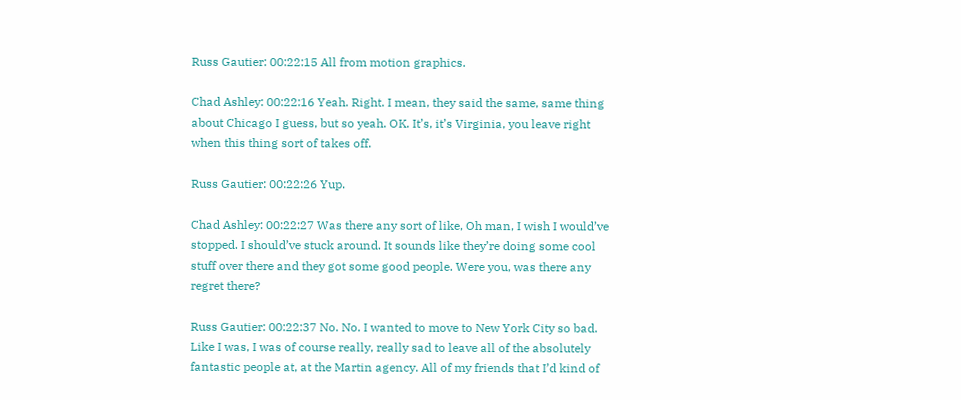Russ Gautier: 00:22:15 All from motion graphics.

Chad Ashley: 00:22:16 Yeah. Right. I mean, they said the same, same thing about Chicago I guess, but so yeah. OK. It’s, it’s Virginia, you leave right when this thing sort of takes off.

Russ Gautier: 00:22:26 Yup.

Chad Ashley: 00:22:27 Was there any sort of like, Oh man, I wish I would’ve stopped. I should’ve stuck around. It sounds like they’re doing some cool stuff over there and they got some good people. Were you, was there any regret there?

Russ Gautier: 00:22:37 No. No. I wanted to move to New York City so bad. Like I was, I was of course really, really sad to leave all of the absolutely fantastic people at, at the Martin agency. All of my friends that I’d kind of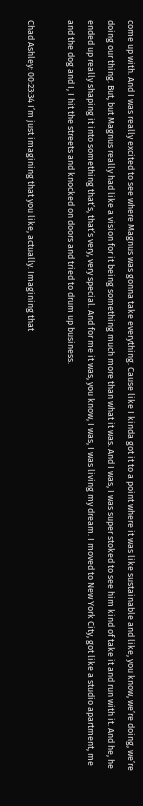come up with. And I was really excited to see where Magnus was gonna take everything. Cause like I kinda got it to a point where it was like sustainable and like, you know, we’re doing, we’re doing our thing. But, but Magnus really had like a vision for it being something much more than what it was. And I was, I was super stoked to see him kind of take it and run with it. And he, he ended up really shaping it into something that’s, that’s very, very special. And for me it was, you know, I was, I was living my dream. I moved to New York City, got like a studio apartment, me and the dog and I, I hit the streets and knocked on doors and tried to drum up business.

Chad Ashley: 00:23:34 I’m just imagining that you like, actually. Imagining that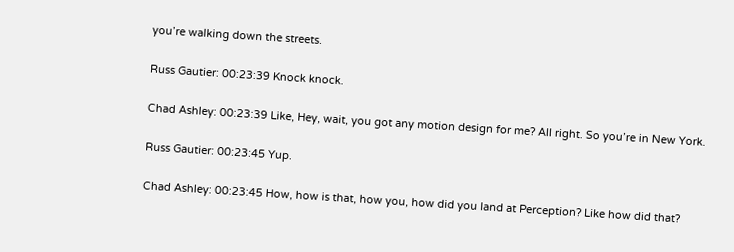you’re walking down the streets.

Russ Gautier: 00:23:39 Knock knock.

Chad Ashley: 00:23:39 Like, Hey, wait, you got any motion design for me? All right. So you’re in New York.

Russ Gautier: 00:23:45 Yup.

Chad Ashley: 00:23:45 How, how is that, how you, how did you land at Perception? Like how did that?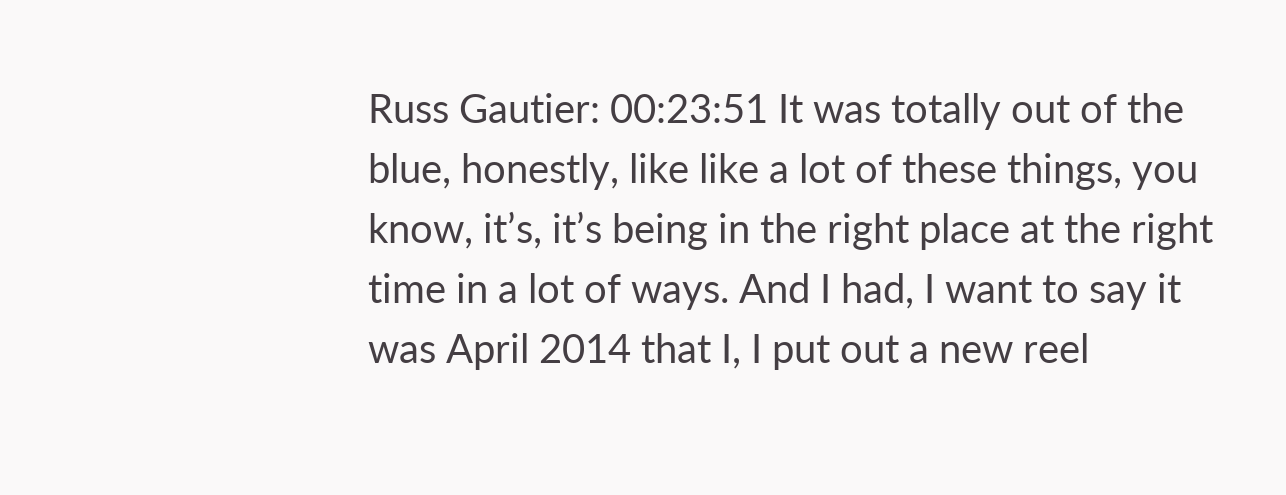Russ Gautier: 00:23:51 It was totally out of the blue, honestly, like like a lot of these things, you know, it’s, it’s being in the right place at the right time in a lot of ways. And I had, I want to say it was April 2014 that I, I put out a new reel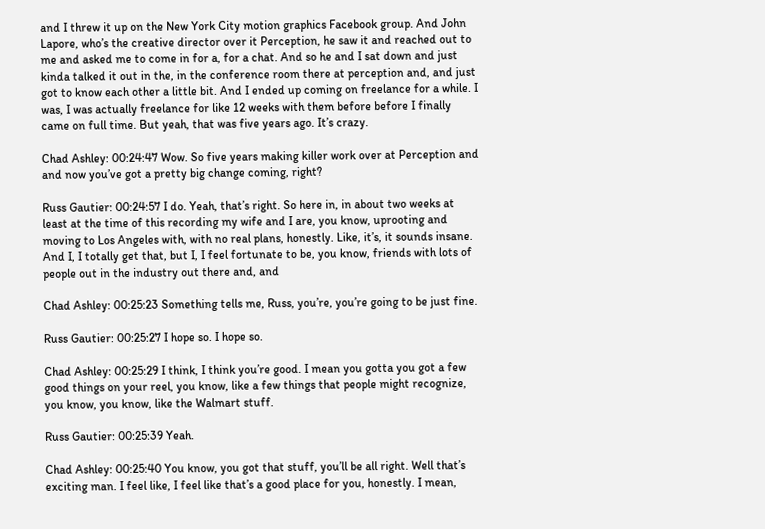and I threw it up on the New York City motion graphics Facebook group. And John Lapore, who’s the creative director over it Perception, he saw it and reached out to me and asked me to come in for a, for a chat. And so he and I sat down and just kinda talked it out in the, in the conference room there at perception and, and just got to know each other a little bit. And I ended up coming on freelance for a while. I was, I was actually freelance for like 12 weeks with them before before I finally came on full time. But yeah, that was five years ago. It’s crazy.

Chad Ashley: 00:24:47 Wow. So five years making killer work over at Perception and and now you’ve got a pretty big change coming, right?

Russ Gautier: 00:24:57 I do. Yeah, that’s right. So here in, in about two weeks at least at the time of this recording my wife and I are, you know, uprooting and moving to Los Angeles with, with no real plans, honestly. Like, it’s, it sounds insane. And I, I totally get that, but I, I feel fortunate to be, you know, friends with lots of people out in the industry out there and, and

Chad Ashley: 00:25:23 Something tells me, Russ, you’re, you’re going to be just fine.

Russ Gautier: 00:25:27 I hope so. I hope so.

Chad Ashley: 00:25:29 I think, I think you’re good. I mean you gotta you got a few good things on your reel, you know, like a few things that people might recognize, you know, you know, like the Walmart stuff.

Russ Gautier: 00:25:39 Yeah.

Chad Ashley: 00:25:40 You know, you got that stuff, you’ll be all right. Well that’s exciting man. I feel like, I feel like that’s a good place for you, honestly. I mean,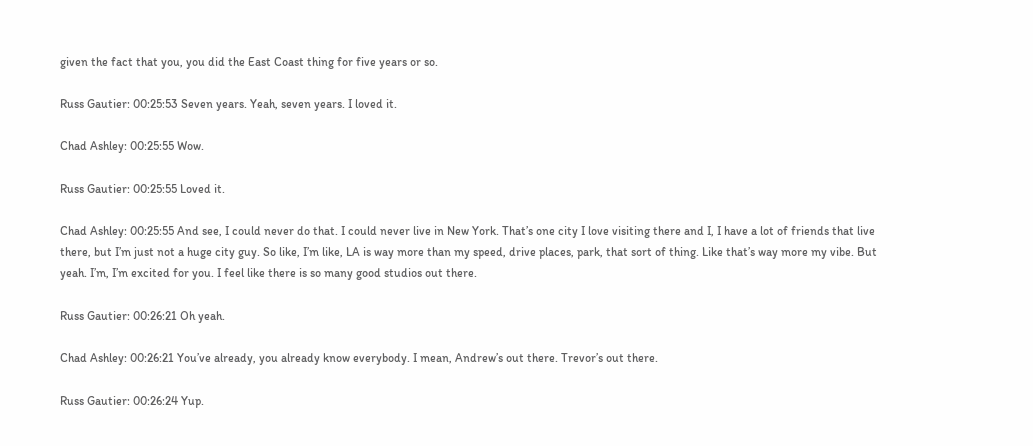given the fact that you, you did the East Coast thing for five years or so.

Russ Gautier: 00:25:53 Seven years. Yeah, seven years. I loved it.

Chad Ashley: 00:25:55 Wow.

Russ Gautier: 00:25:55 Loved it.

Chad Ashley: 00:25:55 And see, I could never do that. I could never live in New York. That’s one city I love visiting there and I, I have a lot of friends that live there, but I’m just not a huge city guy. So like, I’m like, LA is way more than my speed, drive places, park, that sort of thing. Like that’s way more my vibe. But yeah. I’m, I’m excited for you. I feel like there is so many good studios out there.

Russ Gautier: 00:26:21 Oh yeah.

Chad Ashley: 00:26:21 You’ve already, you already know everybody. I mean, Andrew’s out there. Trevor’s out there.

Russ Gautier: 00:26:24 Yup.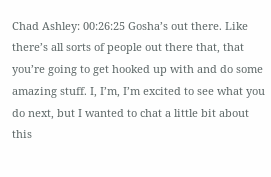Chad Ashley: 00:26:25 Gosha’s out there. Like there’s all sorts of people out there that, that you’re going to get hooked up with and do some amazing stuff. I, I’m, I’m excited to see what you do next, but I wanted to chat a little bit about this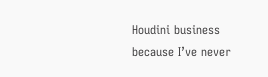Houdini business because I’ve never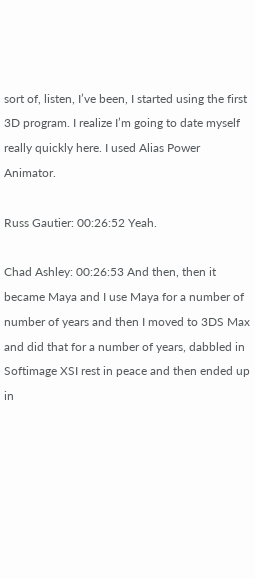sort of, listen, I’ve been, I started using the first 3D program. I realize I’m going to date myself really quickly here. I used Alias Power Animator.

Russ Gautier: 00:26:52 Yeah.

Chad Ashley: 00:26:53 And then, then it became Maya and I use Maya for a number of number of years and then I moved to 3DS Max and did that for a number of years, dabbled in Softimage XSI rest in peace and then ended up in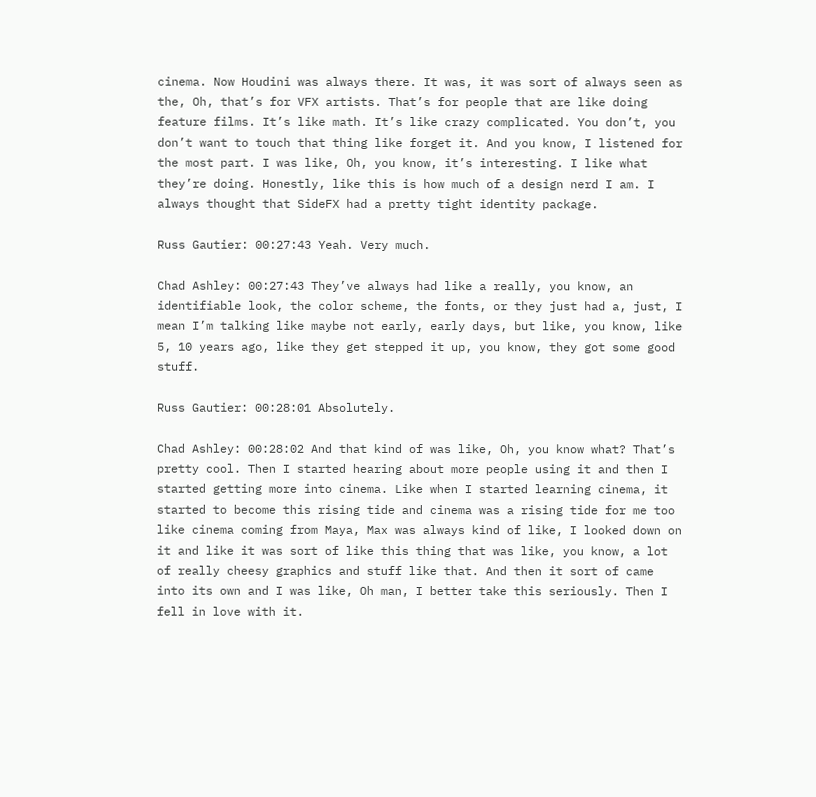cinema. Now Houdini was always there. It was, it was sort of always seen as the, Oh, that’s for VFX artists. That’s for people that are like doing feature films. It’s like math. It’s like crazy complicated. You don’t, you don’t want to touch that thing like forget it. And you know, I listened for the most part. I was like, Oh, you know, it’s interesting. I like what they’re doing. Honestly, like this is how much of a design nerd I am. I always thought that SideFX had a pretty tight identity package.

Russ Gautier: 00:27:43 Yeah. Very much.

Chad Ashley: 00:27:43 They’ve always had like a really, you know, an identifiable look, the color scheme, the fonts, or they just had a, just, I mean I’m talking like maybe not early, early days, but like, you know, like 5, 10 years ago, like they get stepped it up, you know, they got some good stuff.

Russ Gautier: 00:28:01 Absolutely.

Chad Ashley: 00:28:02 And that kind of was like, Oh, you know what? That’s pretty cool. Then I started hearing about more people using it and then I started getting more into cinema. Like when I started learning cinema, it started to become this rising tide and cinema was a rising tide for me too like cinema coming from Maya, Max was always kind of like, I looked down on it and like it was sort of like this thing that was like, you know, a lot of really cheesy graphics and stuff like that. And then it sort of came into its own and I was like, Oh man, I better take this seriously. Then I fell in love with it.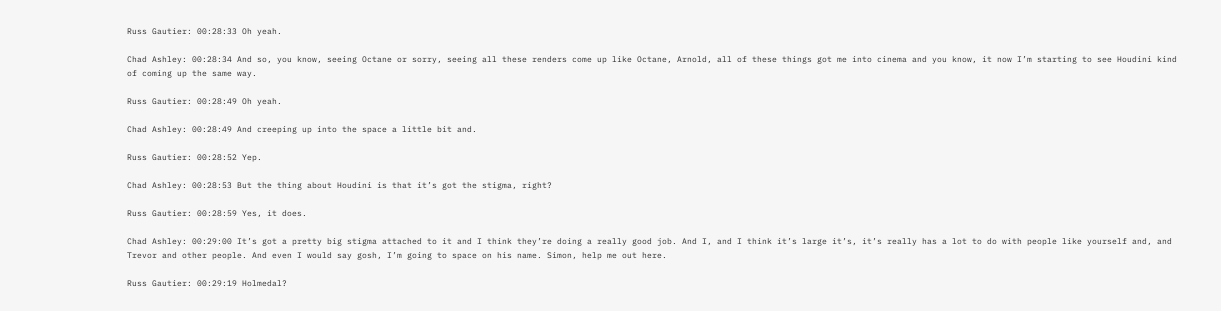Russ Gautier: 00:28:33 Oh yeah.

Chad Ashley: 00:28:34 And so, you know, seeing Octane or sorry, seeing all these renders come up like Octane, Arnold, all of these things got me into cinema and you know, it now I’m starting to see Houdini kind of coming up the same way.

Russ Gautier: 00:28:49 Oh yeah.

Chad Ashley: 00:28:49 And creeping up into the space a little bit and.

Russ Gautier: 00:28:52 Yep.

Chad Ashley: 00:28:53 But the thing about Houdini is that it’s got the stigma, right?

Russ Gautier: 00:28:59 Yes, it does.

Chad Ashley: 00:29:00 It’s got a pretty big stigma attached to it and I think they’re doing a really good job. And I, and I think it’s large it’s, it’s really has a lot to do with people like yourself and, and Trevor and other people. And even I would say gosh, I’m going to space on his name. Simon, help me out here.

Russ Gautier: 00:29:19 Holmedal?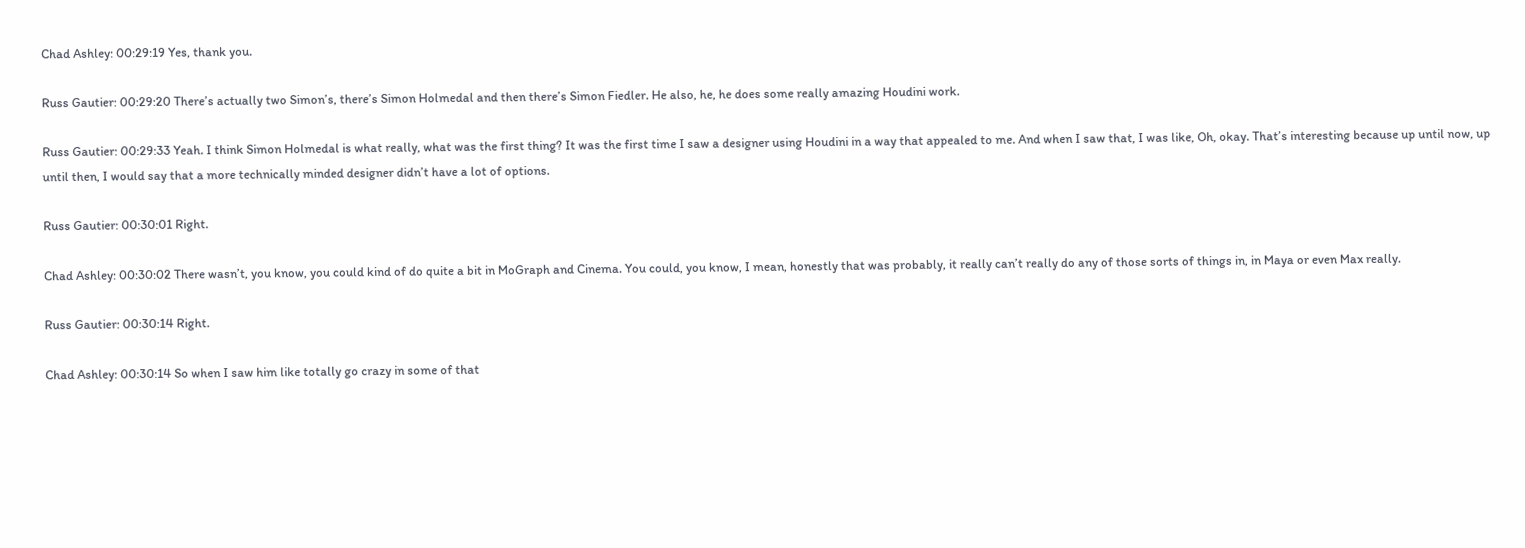Chad Ashley: 00:29:19 Yes, thank you.

Russ Gautier: 00:29:20 There’s actually two Simon’s, there’s Simon Holmedal and then there’s Simon Fiedler. He also, he, he does some really amazing Houdini work.

Russ Gautier: 00:29:33 Yeah. I think Simon Holmedal is what really, what was the first thing? It was the first time I saw a designer using Houdini in a way that appealed to me. And when I saw that, I was like, Oh, okay. That’s interesting because up until now, up until then, I would say that a more technically minded designer didn’t have a lot of options.

Russ Gautier: 00:30:01 Right.

Chad Ashley: 00:30:02 There wasn’t, you know, you could kind of do quite a bit in MoGraph and Cinema. You could, you know, I mean, honestly that was probably, it really can’t really do any of those sorts of things in, in Maya or even Max really.

Russ Gautier: 00:30:14 Right.

Chad Ashley: 00:30:14 So when I saw him like totally go crazy in some of that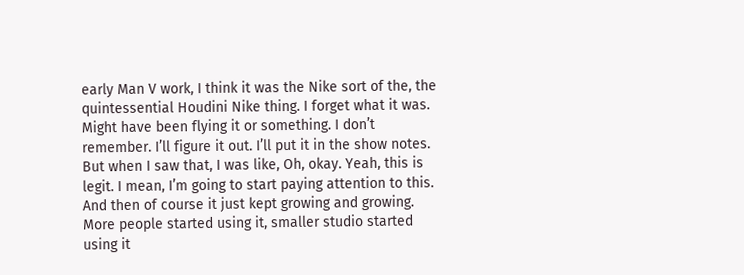early Man V work, I think it was the Nike sort of the, the quintessential Houdini Nike thing. I forget what it was. Might have been flying it or something. I don’t remember. I’ll figure it out. I’ll put it in the show notes. But when I saw that, I was like, Oh, okay. Yeah, this is legit. I mean, I’m going to start paying attention to this. And then of course it just kept growing and growing. More people started using it, smaller studio started using it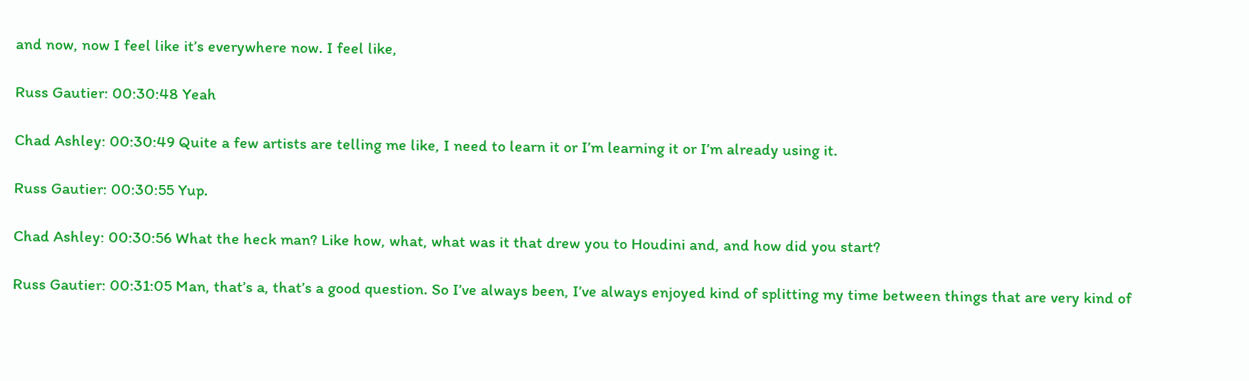and now, now I feel like it’s everywhere now. I feel like,

Russ Gautier: 00:30:48 Yeah

Chad Ashley: 00:30:49 Quite a few artists are telling me like, I need to learn it or I’m learning it or I’m already using it.

Russ Gautier: 00:30:55 Yup.

Chad Ashley: 00:30:56 What the heck man? Like how, what, what was it that drew you to Houdini and, and how did you start?

Russ Gautier: 00:31:05 Man, that’s a, that’s a good question. So I’ve always been, I’ve always enjoyed kind of splitting my time between things that are very kind of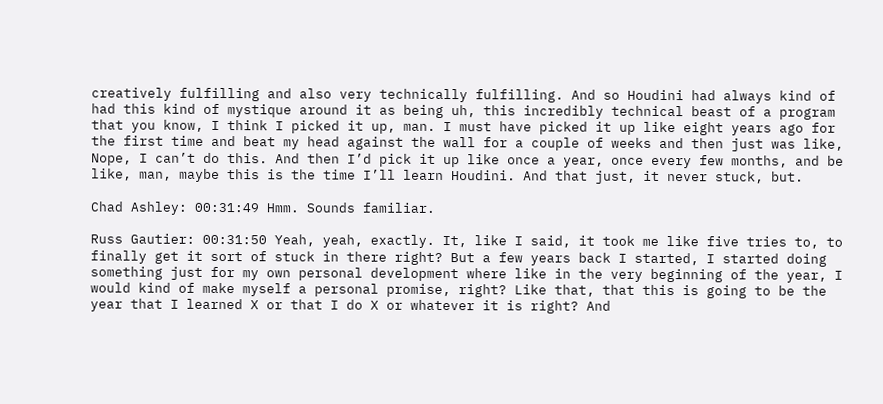creatively fulfilling and also very technically fulfilling. And so Houdini had always kind of had this kind of mystique around it as being uh, this incredibly technical beast of a program that you know, I think I picked it up, man. I must have picked it up like eight years ago for the first time and beat my head against the wall for a couple of weeks and then just was like, Nope, I can’t do this. And then I’d pick it up like once a year, once every few months, and be like, man, maybe this is the time I’ll learn Houdini. And that just, it never stuck, but.

Chad Ashley: 00:31:49 Hmm. Sounds familiar.

Russ Gautier: 00:31:50 Yeah, yeah, exactly. It, like I said, it took me like five tries to, to finally get it sort of stuck in there right? But a few years back I started, I started doing something just for my own personal development where like in the very beginning of the year, I would kind of make myself a personal promise, right? Like that, that this is going to be the year that I learned X or that I do X or whatever it is right? And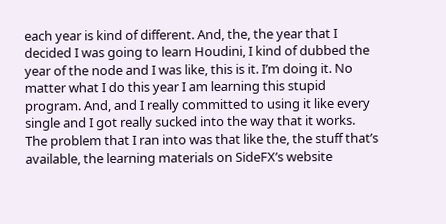each year is kind of different. And, the, the year that I decided I was going to learn Houdini, I kind of dubbed the year of the node and I was like, this is it. I’m doing it. No matter what I do this year I am learning this stupid program. And, and I really committed to using it like every single and I got really sucked into the way that it works. The problem that I ran into was that like the, the stuff that’s available, the learning materials on SideFX’s website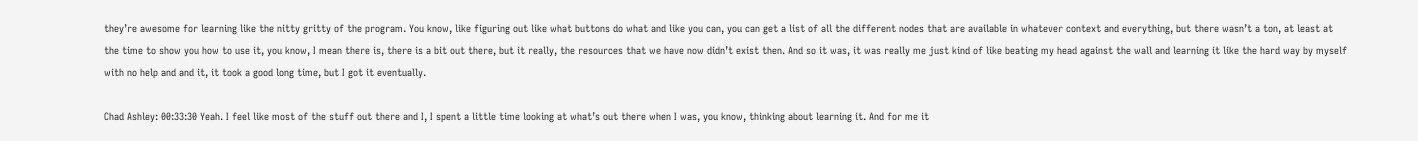they’re awesome for learning like the nitty gritty of the program. You know, like figuring out like what buttons do what and like you can, you can get a list of all the different nodes that are available in whatever context and everything, but there wasn’t a ton, at least at the time to show you how to use it, you know, I mean there is, there is a bit out there, but it really, the resources that we have now didn’t exist then. And so it was, it was really me just kind of like beating my head against the wall and learning it like the hard way by myself with no help and and it, it took a good long time, but I got it eventually.

Chad Ashley: 00:33:30 Yeah. I feel like most of the stuff out there and I, I spent a little time looking at what’s out there when I was, you know, thinking about learning it. And for me it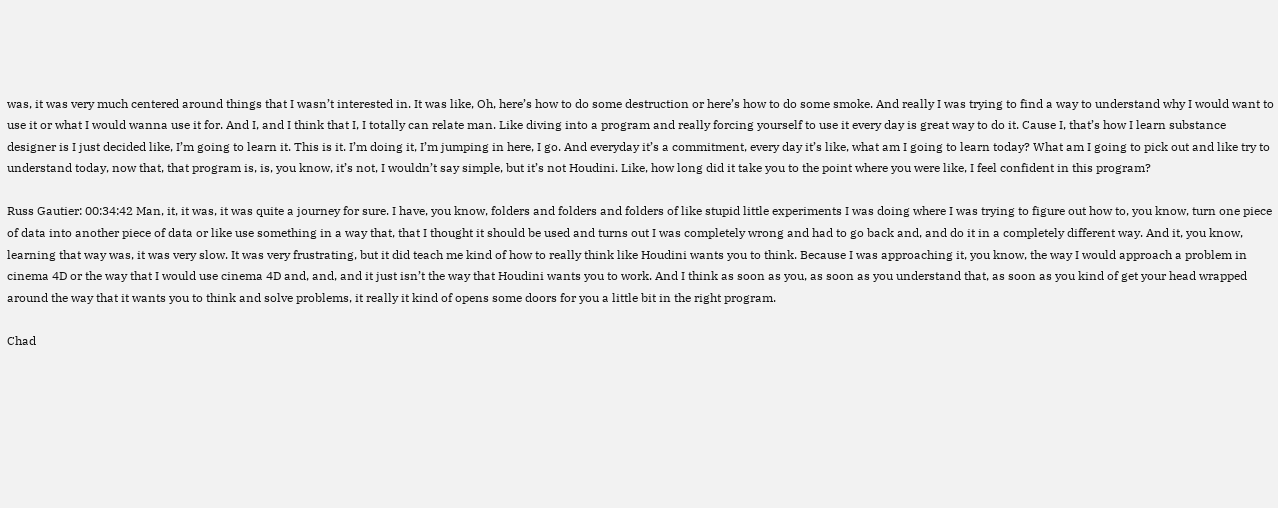was, it was very much centered around things that I wasn’t interested in. It was like, Oh, here’s how to do some destruction or here’s how to do some smoke. And really I was trying to find a way to understand why I would want to use it or what I would wanna use it for. And I, and I think that I, I totally can relate man. Like diving into a program and really forcing yourself to use it every day is great way to do it. Cause I, that’s how I learn substance designer is I just decided like, I’m going to learn it. This is it. I’m doing it, I’m jumping in here, I go. And everyday it’s a commitment, every day it’s like, what am I going to learn today? What am I going to pick out and like try to understand today, now that, that program is, is, you know, it’s not, I wouldn’t say simple, but it’s not Houdini. Like, how long did it take you to the point where you were like, I feel confident in this program?

Russ Gautier: 00:34:42 Man, it, it was, it was quite a journey for sure. I have, you know, folders and folders and folders of like stupid little experiments I was doing where I was trying to figure out how to, you know, turn one piece of data into another piece of data or like use something in a way that, that I thought it should be used and turns out I was completely wrong and had to go back and, and do it in a completely different way. And it, you know, learning that way was, it was very slow. It was very frustrating, but it did teach me kind of how to really think like Houdini wants you to think. Because I was approaching it, you know, the way I would approach a problem in cinema 4D or the way that I would use cinema 4D and, and, and it just isn’t the way that Houdini wants you to work. And I think as soon as you, as soon as you understand that, as soon as you kind of get your head wrapped around the way that it wants you to think and solve problems, it really it kind of opens some doors for you a little bit in the right program.

Chad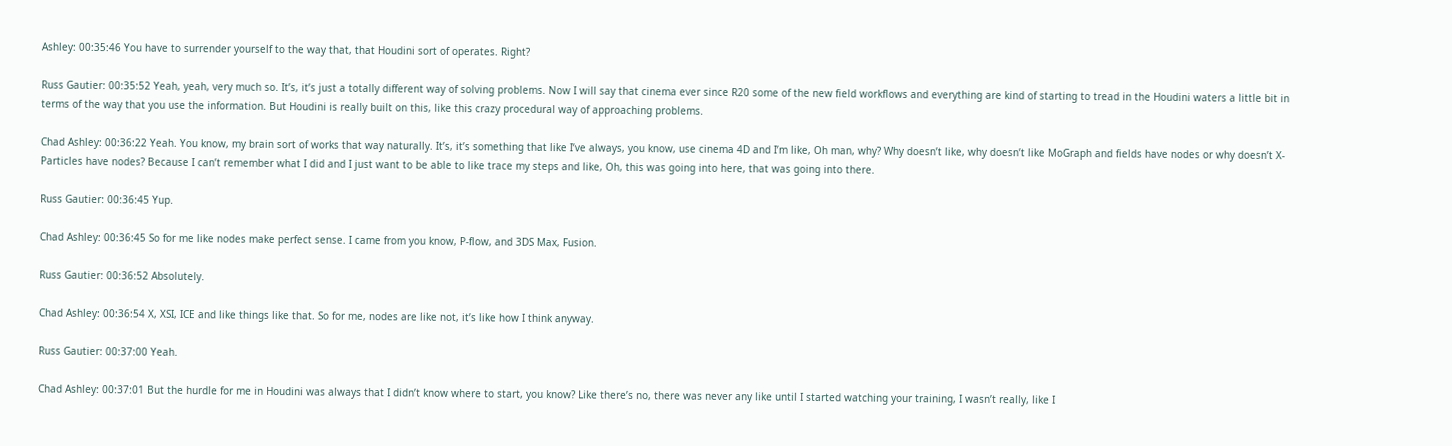Ashley: 00:35:46 You have to surrender yourself to the way that, that Houdini sort of operates. Right?

Russ Gautier: 00:35:52 Yeah, yeah, very much so. It’s, it’s just a totally different way of solving problems. Now I will say that cinema ever since R20 some of the new field workflows and everything are kind of starting to tread in the Houdini waters a little bit in terms of the way that you use the information. But Houdini is really built on this, like this crazy procedural way of approaching problems.

Chad Ashley: 00:36:22 Yeah. You know, my brain sort of works that way naturally. It’s, it’s something that like I’ve always, you know, use cinema 4D and I’m like, Oh man, why? Why doesn’t like, why doesn’t like MoGraph and fields have nodes or why doesn’t X-Particles have nodes? Because I can’t remember what I did and I just want to be able to like trace my steps and like, Oh, this was going into here, that was going into there.

Russ Gautier: 00:36:45 Yup.

Chad Ashley: 00:36:45 So for me like nodes make perfect sense. I came from you know, P-flow, and 3DS Max, Fusion.

Russ Gautier: 00:36:52 Absolutely.

Chad Ashley: 00:36:54 X, XSI, ICE and like things like that. So for me, nodes are like not, it’s like how I think anyway.

Russ Gautier: 00:37:00 Yeah.

Chad Ashley: 00:37:01 But the hurdle for me in Houdini was always that I didn’t know where to start, you know? Like there’s no, there was never any like until I started watching your training, I wasn’t really, like I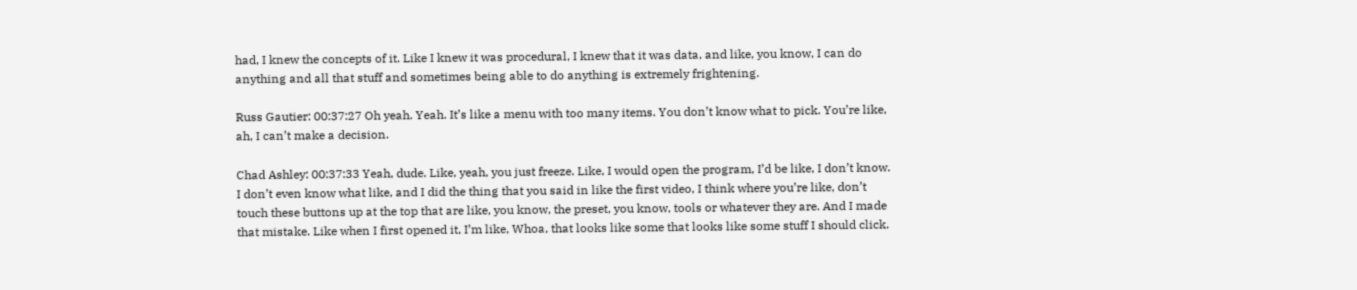had, I knew the concepts of it. Like I knew it was procedural, I knew that it was data, and like, you know, I can do anything and all that stuff and sometimes being able to do anything is extremely frightening.

Russ Gautier: 00:37:27 Oh yeah. Yeah. It’s like a menu with too many items. You don’t know what to pick. You’re like, ah, I can’t make a decision.

Chad Ashley: 00:37:33 Yeah, dude. Like, yeah, you just freeze. Like, I would open the program, I’d be like, I don’t know. I don’t even know what like, and I did the thing that you said in like the first video, I think where you’re like, don’t touch these buttons up at the top that are like, you know, the preset, you know, tools or whatever they are. And I made that mistake. Like when I first opened it, I’m like, Whoa, that looks like some that looks like some stuff I should click.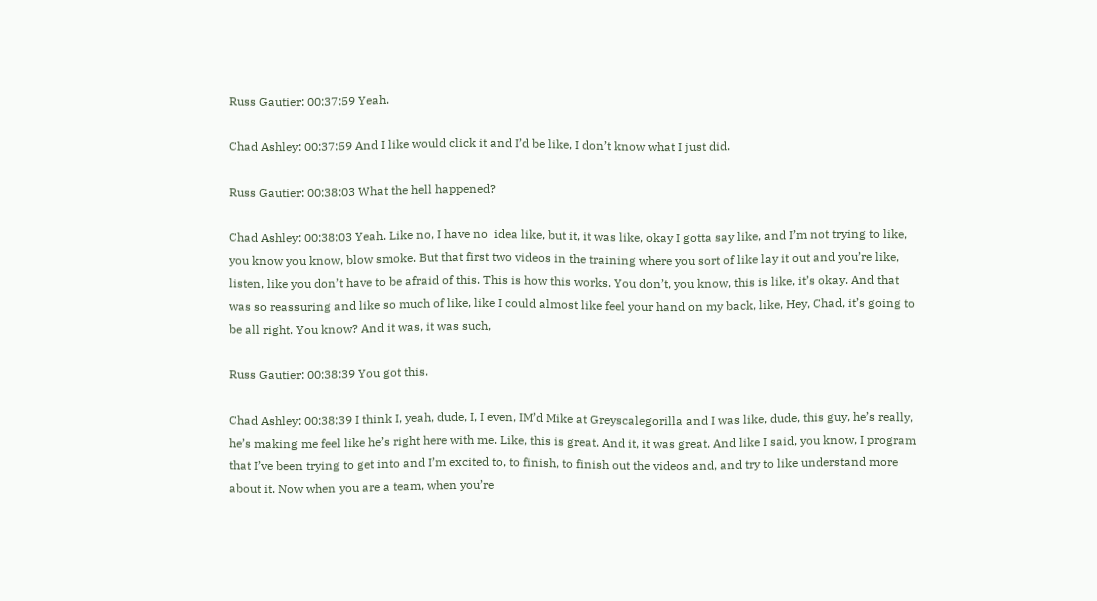Russ Gautier: 00:37:59 Yeah.

Chad Ashley: 00:37:59 And I like would click it and I’d be like, I don’t know what I just did.

Russ Gautier: 00:38:03 What the hell happened?

Chad Ashley: 00:38:03 Yeah. Like no, I have no  idea like, but it, it was like, okay I gotta say like, and I’m not trying to like, you know you know, blow smoke. But that first two videos in the training where you sort of like lay it out and you’re like, listen, like you don’t have to be afraid of this. This is how this works. You don’t, you know, this is like, it’s okay. And that was so reassuring and like so much of like, like I could almost like feel your hand on my back, like, Hey, Chad, it’s going to be all right. You know? And it was, it was such,

Russ Gautier: 00:38:39 You got this.

Chad Ashley: 00:38:39 I think I, yeah, dude, I, I even, IM’d Mike at Greyscalegorilla and I was like, dude, this guy, he’s really, he’s making me feel like he’s right here with me. Like, this is great. And it, it was great. And like I said, you know, I program that I’ve been trying to get into and I’m excited to, to finish, to finish out the videos and, and try to like understand more about it. Now when you are a team, when you’re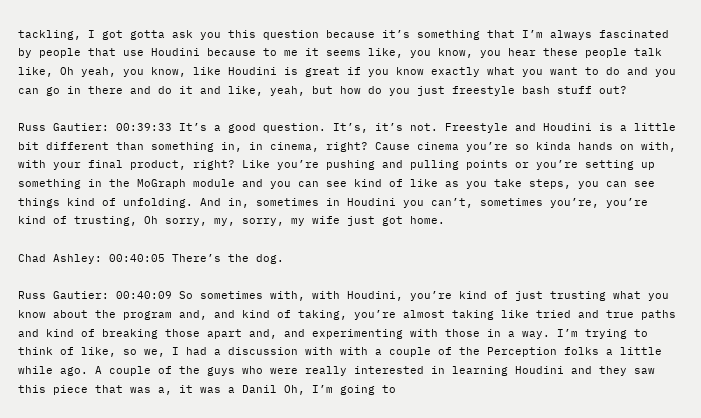tackling, I got gotta ask you this question because it’s something that I’m always fascinated by people that use Houdini because to me it seems like, you know, you hear these people talk like, Oh yeah, you know, like Houdini is great if you know exactly what you want to do and you can go in there and do it and like, yeah, but how do you just freestyle bash stuff out?

Russ Gautier: 00:39:33 It’s a good question. It’s, it’s not. Freestyle and Houdini is a little bit different than something in, in cinema, right? Cause cinema you’re so kinda hands on with, with your final product, right? Like you’re pushing and pulling points or you’re setting up something in the MoGraph module and you can see kind of like as you take steps, you can see things kind of unfolding. And in, sometimes in Houdini you can’t, sometimes you’re, you’re kind of trusting, Oh sorry, my, sorry, my wife just got home.

Chad Ashley: 00:40:05 There’s the dog.

Russ Gautier: 00:40:09 So sometimes with, with Houdini, you’re kind of just trusting what you know about the program and, and kind of taking, you’re almost taking like tried and true paths and kind of breaking those apart and, and experimenting with those in a way. I’m trying to think of like, so we, I had a discussion with with a couple of the Perception folks a little while ago. A couple of the guys who were really interested in learning Houdini and they saw this piece that was a, it was a Danil Oh, I’m going to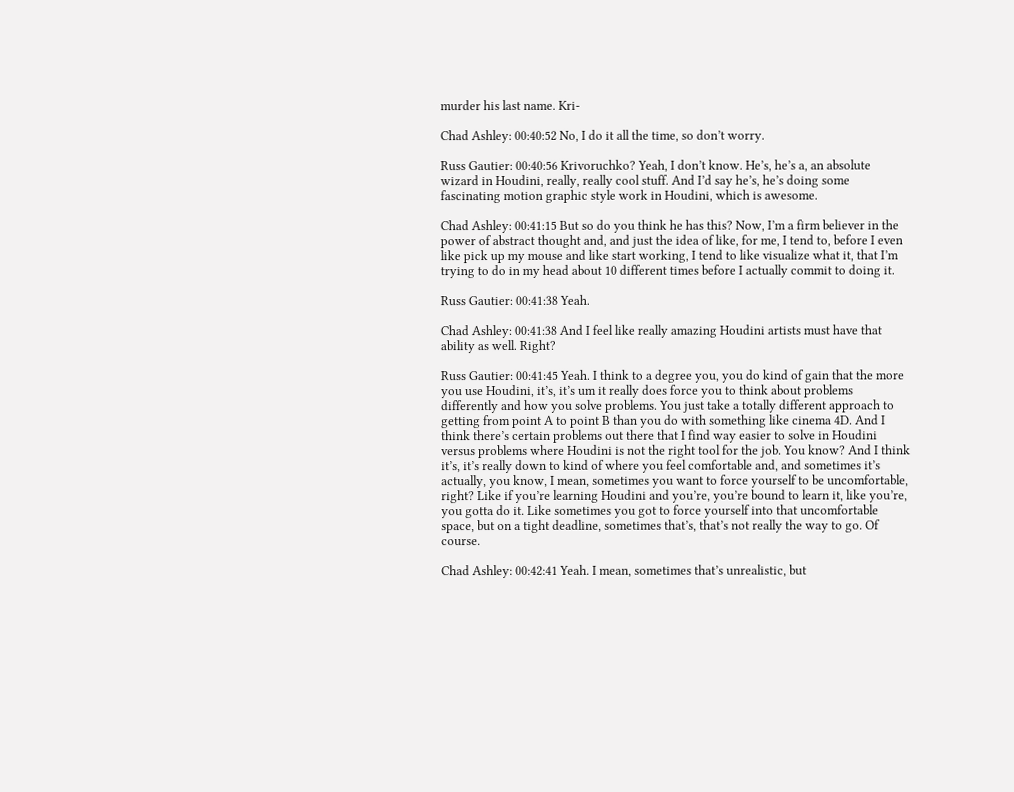murder his last name. Kri-

Chad Ashley: 00:40:52 No, I do it all the time, so don’t worry.

Russ Gautier: 00:40:56 Krivoruchko? Yeah, I don’t know. He’s, he’s a, an absolute wizard in Houdini, really, really cool stuff. And I’d say he’s, he’s doing some fascinating motion graphic style work in Houdini, which is awesome.

Chad Ashley: 00:41:15 But so do you think he has this? Now, I’m a firm believer in the power of abstract thought and, and just the idea of like, for me, I tend to, before I even like pick up my mouse and like start working, I tend to like visualize what it, that I’m trying to do in my head about 10 different times before I actually commit to doing it.

Russ Gautier: 00:41:38 Yeah.

Chad Ashley: 00:41:38 And I feel like really amazing Houdini artists must have that ability as well. Right?

Russ Gautier: 00:41:45 Yeah. I think to a degree you, you do kind of gain that the more you use Houdini, it’s, it’s um it really does force you to think about problems differently and how you solve problems. You just take a totally different approach to getting from point A to point B than you do with something like cinema 4D. And I think there’s certain problems out there that I find way easier to solve in Houdini versus problems where Houdini is not the right tool for the job. You know? And I think it’s, it’s really down to kind of where you feel comfortable and, and sometimes it’s actually, you know, I mean, sometimes you want to force yourself to be uncomfortable, right? Like if you’re learning Houdini and you’re, you’re bound to learn it, like you’re, you gotta do it. Like sometimes you got to force yourself into that uncomfortable space, but on a tight deadline, sometimes that’s, that’s not really the way to go. Of course.

Chad Ashley: 00:42:41 Yeah. I mean, sometimes that’s unrealistic, but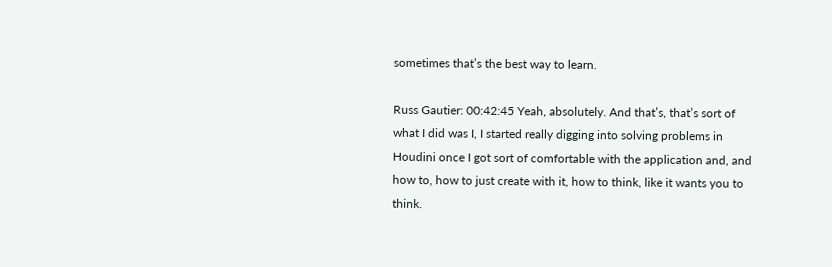sometimes that’s the best way to learn.

Russ Gautier: 00:42:45 Yeah, absolutely. And that’s, that’s sort of what I did was I, I started really digging into solving problems in Houdini once I got sort of comfortable with the application and, and how to, how to just create with it, how to think, like it wants you to think.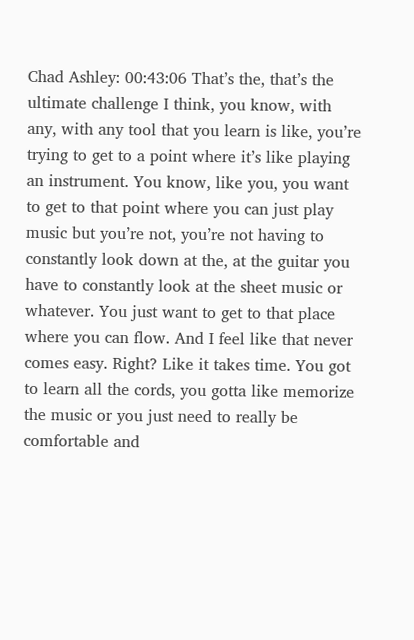Chad Ashley: 00:43:06 That’s the, that’s the ultimate challenge I think, you know, with any, with any tool that you learn is like, you’re trying to get to a point where it’s like playing an instrument. You know, like you, you want to get to that point where you can just play music but you’re not, you’re not having to constantly look down at the, at the guitar you have to constantly look at the sheet music or whatever. You just want to get to that place where you can flow. And I feel like that never comes easy. Right? Like it takes time. You got to learn all the cords, you gotta like memorize the music or you just need to really be comfortable and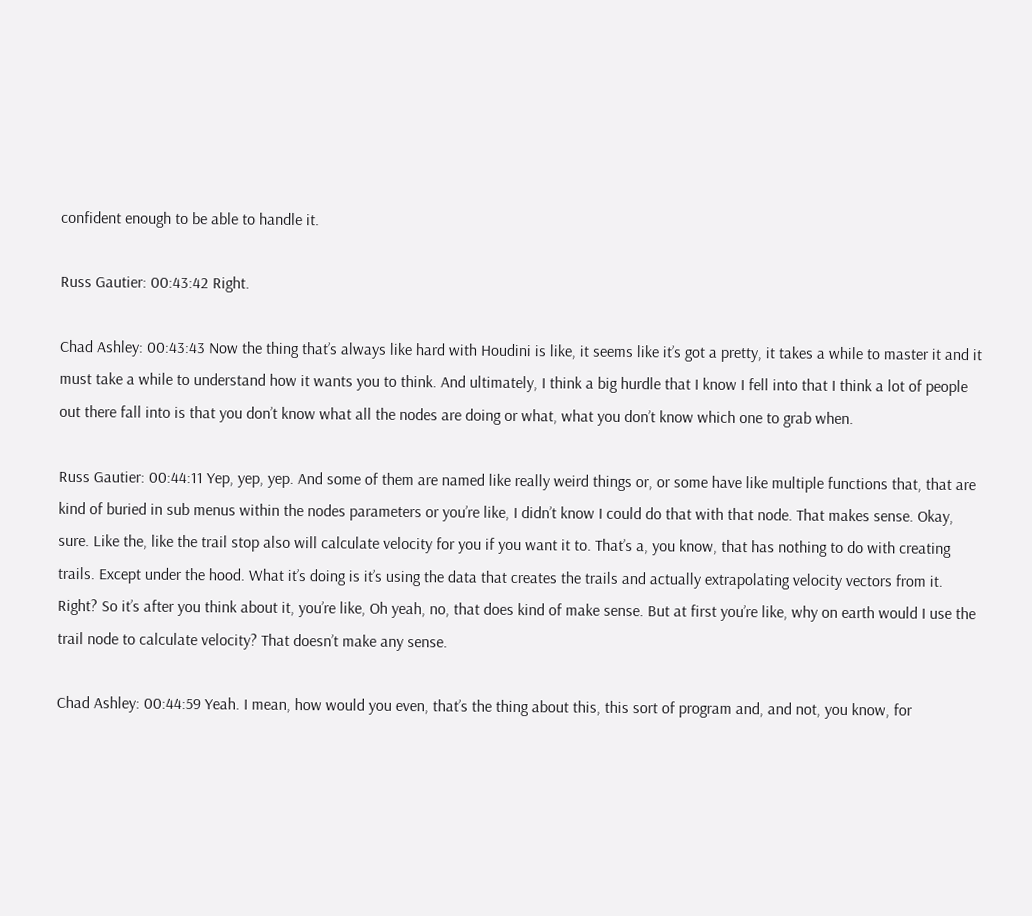confident enough to be able to handle it.

Russ Gautier: 00:43:42 Right.

Chad Ashley: 00:43:43 Now the thing that’s always like hard with Houdini is like, it seems like it’s got a pretty, it takes a while to master it and it must take a while to understand how it wants you to think. And ultimately, I think a big hurdle that I know I fell into that I think a lot of people out there fall into is that you don’t know what all the nodes are doing or what, what you don’t know which one to grab when.

Russ Gautier: 00:44:11 Yep, yep, yep. And some of them are named like really weird things or, or some have like multiple functions that, that are kind of buried in sub menus within the nodes parameters or you’re like, I didn’t know I could do that with that node. That makes sense. Okay, sure. Like the, like the trail stop also will calculate velocity for you if you want it to. That’s a, you know, that has nothing to do with creating trails. Except under the hood. What it’s doing is it’s using the data that creates the trails and actually extrapolating velocity vectors from it. Right? So it’s after you think about it, you’re like, Oh yeah, no, that does kind of make sense. But at first you’re like, why on earth would I use the trail node to calculate velocity? That doesn’t make any sense.

Chad Ashley: 00:44:59 Yeah. I mean, how would you even, that’s the thing about this, this sort of program and, and not, you know, for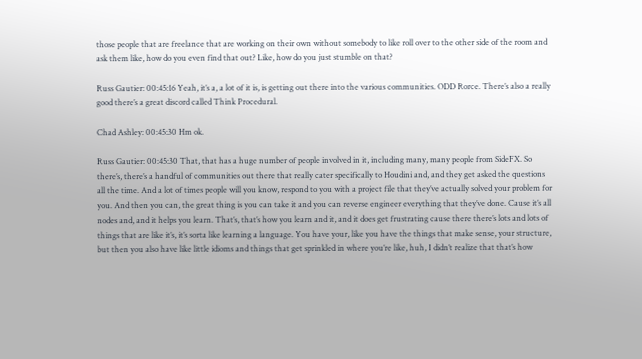those people that are freelance that are working on their own without somebody to like roll over to the other side of the room and ask them like, how do you even find that out? Like, how do you just stumble on that?

Russ Gautier: 00:45:16 Yeah, it’s a, a lot of it is, is getting out there into the various communities. ODD Rorce. There’s also a really good there’s a great discord called Think Procedural.

Chad Ashley: 00:45:30 Hm ok.

Russ Gautier: 00:45:30 That, that has a huge number of people involved in it, including many, many people from SideFX. So there’s, there’s a handful of communities out there that really cater specifically to Houdini and, and they get asked the questions all the time. And a lot of times people will you know, respond to you with a project file that they’ve actually solved your problem for you. And then you can, the great thing is you can take it and you can reverse engineer everything that they’ve done. Cause it’s all nodes and, and it helps you learn. That’s, that’s how you learn and it, and it does get frustrating cause there there’s lots and lots of things that are like it’s, it’s sorta like learning a language. You have your, like you have the things that make sense, your structure, but then you also have like little idioms and things that get sprinkled in where you’re like, huh, I didn’t realize that that’s how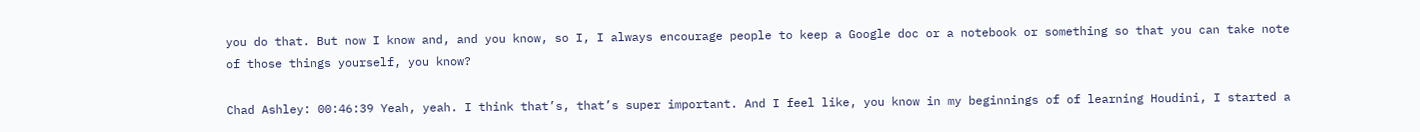you do that. But now I know and, and you know, so I, I always encourage people to keep a Google doc or a notebook or something so that you can take note of those things yourself, you know?

Chad Ashley: 00:46:39 Yeah, yeah. I think that’s, that’s super important. And I feel like, you know in my beginnings of of learning Houdini, I started a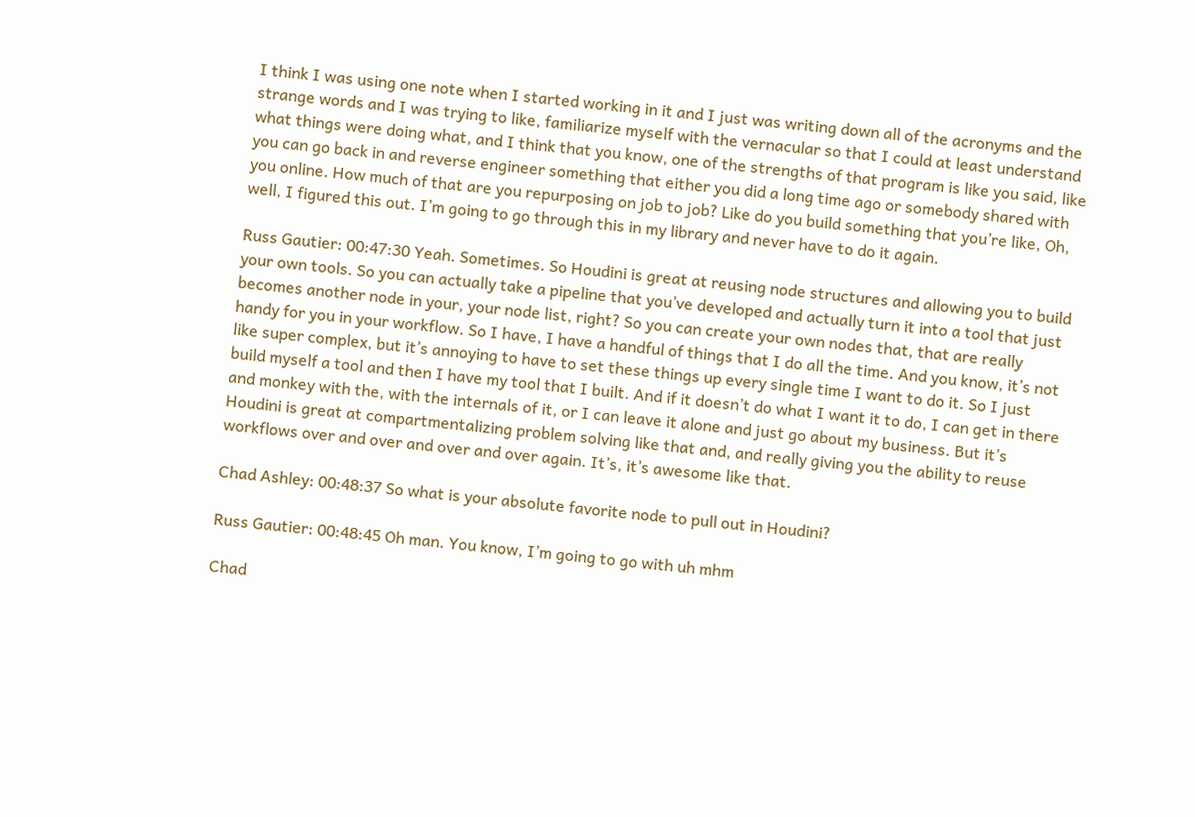I think I was using one note when I started working in it and I just was writing down all of the acronyms and the strange words and I was trying to like, familiarize myself with the vernacular so that I could at least understand what things were doing what, and I think that you know, one of the strengths of that program is like you said, like you can go back in and reverse engineer something that either you did a long time ago or somebody shared with you online. How much of that are you repurposing on job to job? Like do you build something that you’re like, Oh, well, I figured this out. I’m going to go through this in my library and never have to do it again.

Russ Gautier: 00:47:30 Yeah. Sometimes. So Houdini is great at reusing node structures and allowing you to build your own tools. So you can actually take a pipeline that you’ve developed and actually turn it into a tool that just becomes another node in your, your node list, right? So you can create your own nodes that, that are really handy for you in your workflow. So I have, I have a handful of things that I do all the time. And you know, it’s not like super complex, but it’s annoying to have to set these things up every single time I want to do it. So I just build myself a tool and then I have my tool that I built. And if it doesn’t do what I want it to do, I can get in there and monkey with the, with the internals of it, or I can leave it alone and just go about my business. But it’s Houdini is great at compartmentalizing problem solving like that and, and really giving you the ability to reuse workflows over and over and over and over again. It’s, it’s awesome like that.

Chad Ashley: 00:48:37 So what is your absolute favorite node to pull out in Houdini?

Russ Gautier: 00:48:45 Oh man. You know, I’m going to go with uh mhm

Chad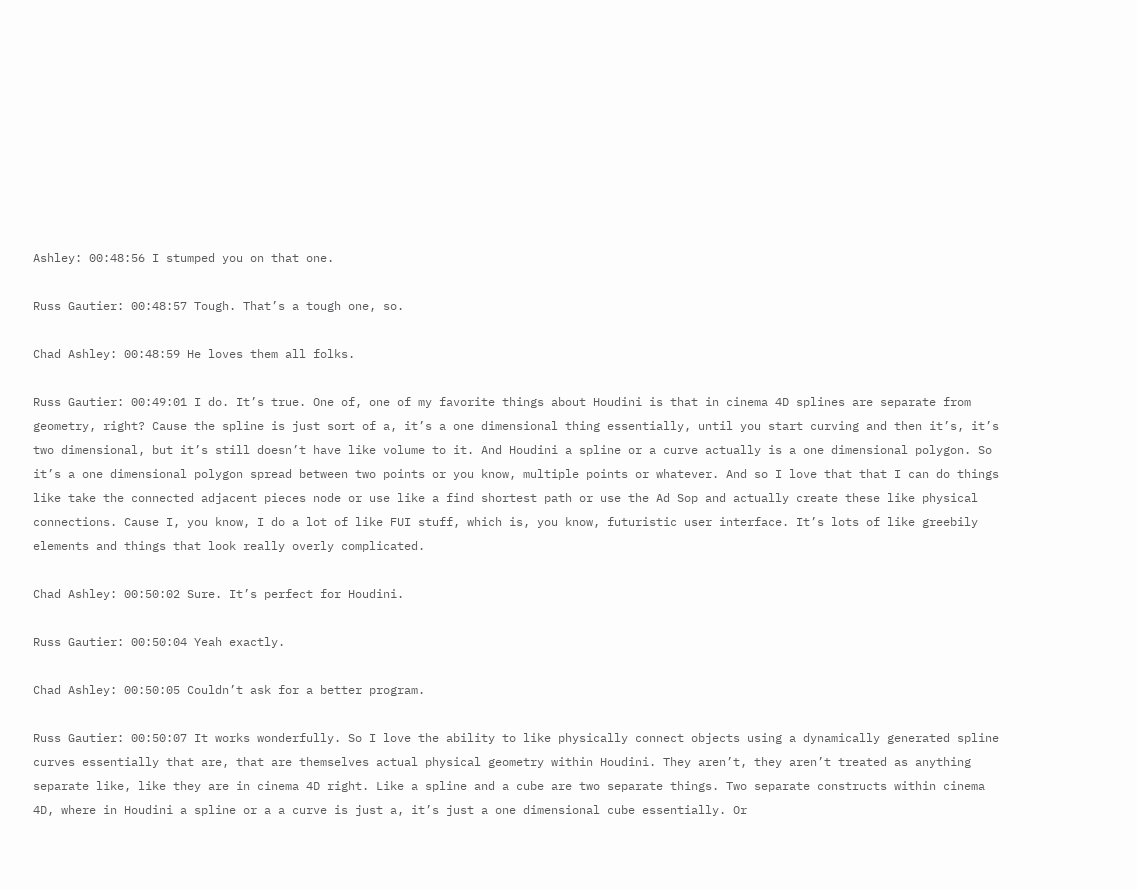Ashley: 00:48:56 I stumped you on that one.

Russ Gautier: 00:48:57 Tough. That’s a tough one, so.

Chad Ashley: 00:48:59 He loves them all folks.

Russ Gautier: 00:49:01 I do. It’s true. One of, one of my favorite things about Houdini is that in cinema 4D splines are separate from geometry, right? Cause the spline is just sort of a, it’s a one dimensional thing essentially, until you start curving and then it’s, it’s two dimensional, but it’s still doesn’t have like volume to it. And Houdini a spline or a curve actually is a one dimensional polygon. So it’s a one dimensional polygon spread between two points or you know, multiple points or whatever. And so I love that that I can do things like take the connected adjacent pieces node or use like a find shortest path or use the Ad Sop and actually create these like physical connections. Cause I, you know, I do a lot of like FUI stuff, which is, you know, futuristic user interface. It’s lots of like greebily elements and things that look really overly complicated.

Chad Ashley: 00:50:02 Sure. It’s perfect for Houdini.

Russ Gautier: 00:50:04 Yeah exactly.

Chad Ashley: 00:50:05 Couldn’t ask for a better program.

Russ Gautier: 00:50:07 It works wonderfully. So I love the ability to like physically connect objects using a dynamically generated spline curves essentially that are, that are themselves actual physical geometry within Houdini. They aren’t, they aren’t treated as anything separate like, like they are in cinema 4D right. Like a spline and a cube are two separate things. Two separate constructs within cinema 4D, where in Houdini a spline or a a curve is just a, it’s just a one dimensional cube essentially. Or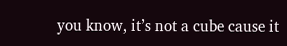you know, it’s not a cube cause it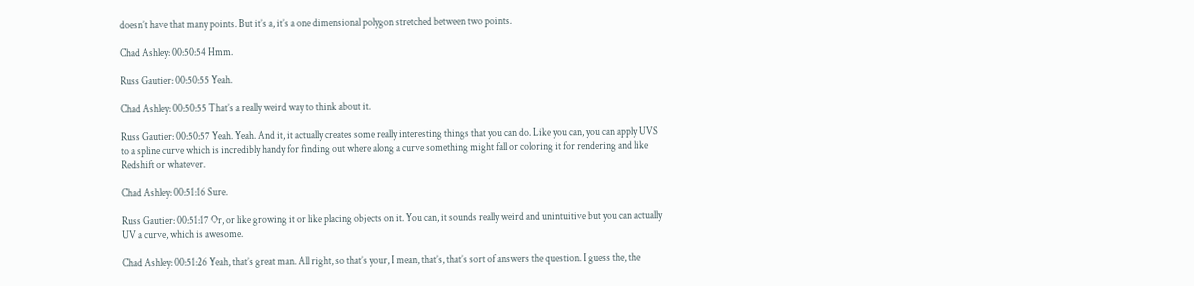doesn’t have that many points. But it’s a, it’s a one dimensional polygon stretched between two points.

Chad Ashley: 00:50:54 Hmm.

Russ Gautier: 00:50:55 Yeah.

Chad Ashley: 00:50:55 That’s a really weird way to think about it.

Russ Gautier: 00:50:57 Yeah. Yeah. And it, it actually creates some really interesting things that you can do. Like you can, you can apply UVS to a spline curve which is incredibly handy for finding out where along a curve something might fall or coloring it for rendering and like Redshift or whatever.

Chad Ashley: 00:51:16 Sure.

Russ Gautier: 00:51:17 Or, or like growing it or like placing objects on it. You can, it sounds really weird and unintuitive but you can actually UV a curve, which is awesome.

Chad Ashley: 00:51:26 Yeah, that’s great man. All right, so that’s your, I mean, that’s, that’s sort of answers the question. I guess the, the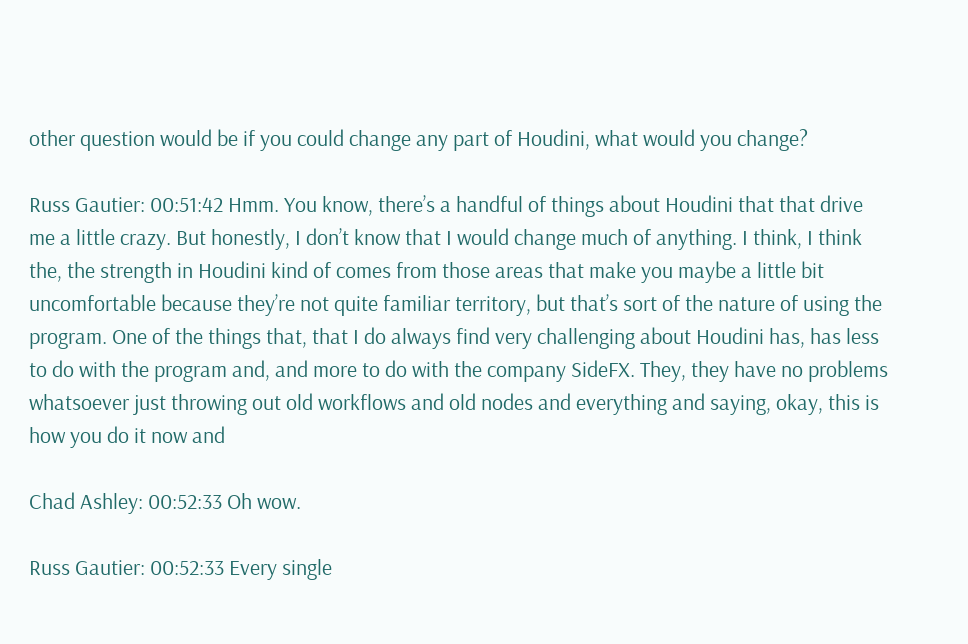other question would be if you could change any part of Houdini, what would you change?

Russ Gautier: 00:51:42 Hmm. You know, there’s a handful of things about Houdini that that drive me a little crazy. But honestly, I don’t know that I would change much of anything. I think, I think the, the strength in Houdini kind of comes from those areas that make you maybe a little bit uncomfortable because they’re not quite familiar territory, but that’s sort of the nature of using the program. One of the things that, that I do always find very challenging about Houdini has, has less to do with the program and, and more to do with the company SideFX. They, they have no problems whatsoever just throwing out old workflows and old nodes and everything and saying, okay, this is how you do it now and

Chad Ashley: 00:52:33 Oh wow.

Russ Gautier: 00:52:33 Every single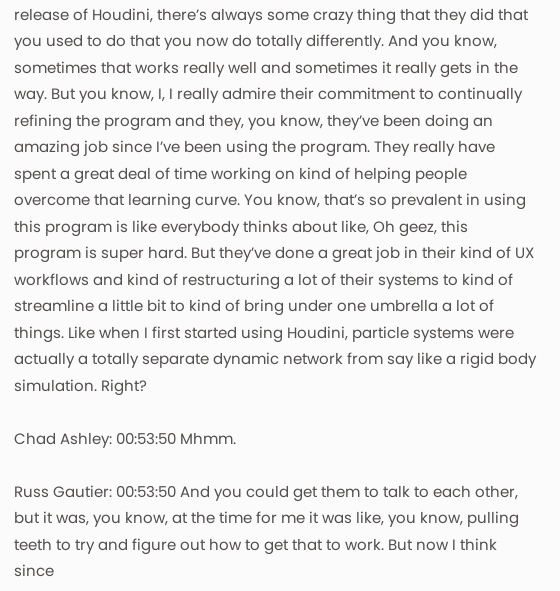release of Houdini, there’s always some crazy thing that they did that you used to do that you now do totally differently. And you know, sometimes that works really well and sometimes it really gets in the way. But you know, I, I really admire their commitment to continually refining the program and they, you know, they’ve been doing an amazing job since I’ve been using the program. They really have spent a great deal of time working on kind of helping people overcome that learning curve. You know, that’s so prevalent in using this program is like everybody thinks about like, Oh geez, this program is super hard. But they’ve done a great job in their kind of UX workflows and kind of restructuring a lot of their systems to kind of streamline a little bit to kind of bring under one umbrella a lot of things. Like when I first started using Houdini, particle systems were actually a totally separate dynamic network from say like a rigid body simulation. Right?

Chad Ashley: 00:53:50 Mhmm.

Russ Gautier: 00:53:50 And you could get them to talk to each other, but it was, you know, at the time for me it was like, you know, pulling teeth to try and figure out how to get that to work. But now I think since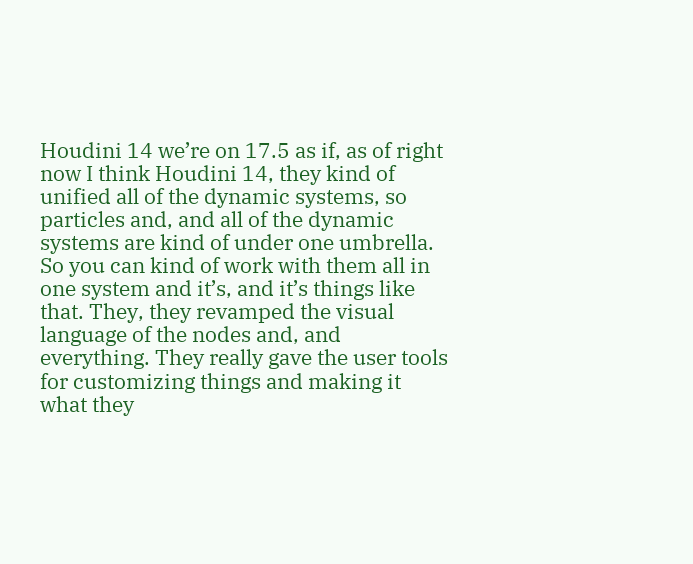Houdini 14 we’re on 17.5 as if, as of right now I think Houdini 14, they kind of unified all of the dynamic systems, so particles and, and all of the dynamic systems are kind of under one umbrella. So you can kind of work with them all in one system and it’s, and it’s things like that. They, they revamped the visual language of the nodes and, and everything. They really gave the user tools for customizing things and making it what they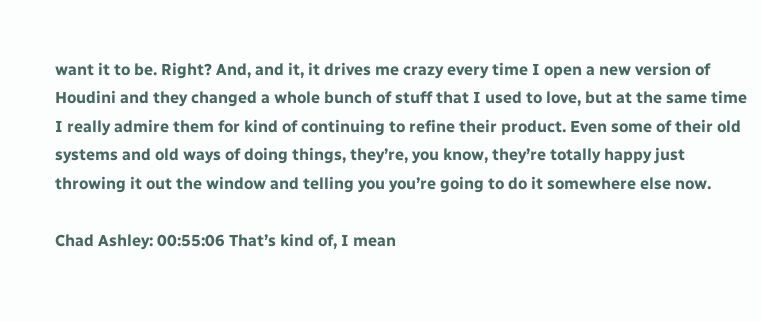want it to be. Right? And, and it, it drives me crazy every time I open a new version of Houdini and they changed a whole bunch of stuff that I used to love, but at the same time I really admire them for kind of continuing to refine their product. Even some of their old systems and old ways of doing things, they’re, you know, they’re totally happy just throwing it out the window and telling you you’re going to do it somewhere else now.

Chad Ashley: 00:55:06 That’s kind of, I mean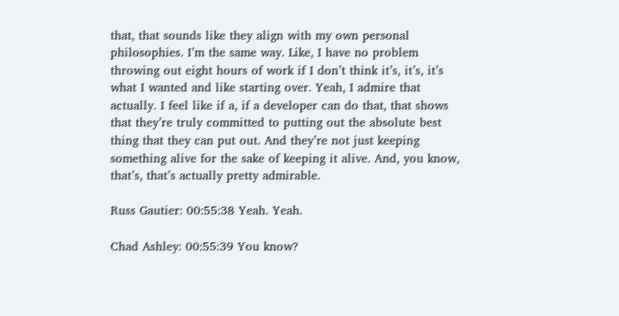that, that sounds like they align with my own personal philosophies. I’m the same way. Like, I have no problem throwing out eight hours of work if I don’t think it’s, it’s, it’s what I wanted and like starting over. Yeah, I admire that actually. I feel like if a, if a developer can do that, that shows that they’re truly committed to putting out the absolute best thing that they can put out. And they’re not just keeping something alive for the sake of keeping it alive. And, you know, that’s, that’s actually pretty admirable.

Russ Gautier: 00:55:38 Yeah. Yeah.

Chad Ashley: 00:55:39 You know?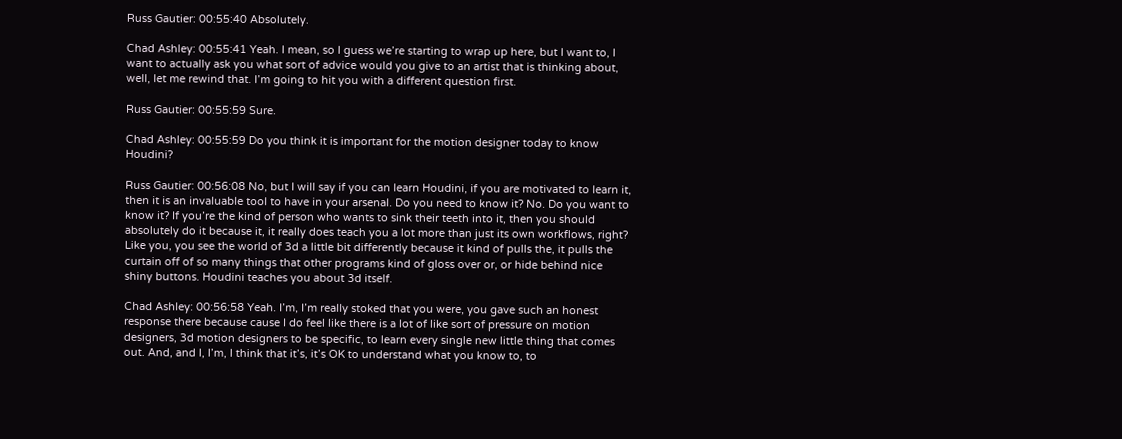Russ Gautier: 00:55:40 Absolutely.

Chad Ashley: 00:55:41 Yeah. I mean, so I guess we’re starting to wrap up here, but I want to, I want to actually ask you what sort of advice would you give to an artist that is thinking about, well, let me rewind that. I’m going to hit you with a different question first.

Russ Gautier: 00:55:59 Sure.

Chad Ashley: 00:55:59 Do you think it is important for the motion designer today to know Houdini?

Russ Gautier: 00:56:08 No, but I will say if you can learn Houdini, if you are motivated to learn it, then it is an invaluable tool to have in your arsenal. Do you need to know it? No. Do you want to know it? If you’re the kind of person who wants to sink their teeth into it, then you should absolutely do it because it, it really does teach you a lot more than just its own workflows, right? Like you, you see the world of 3d a little bit differently because it kind of pulls the, it pulls the curtain off of so many things that other programs kind of gloss over or, or hide behind nice shiny buttons. Houdini teaches you about 3d itself.

Chad Ashley: 00:56:58 Yeah. I’m, I’m really stoked that you were, you gave such an honest response there because cause I do feel like there is a lot of like sort of pressure on motion designers, 3d motion designers to be specific, to learn every single new little thing that comes out. And, and I, I’m, I think that it’s, it’s OK to understand what you know to, to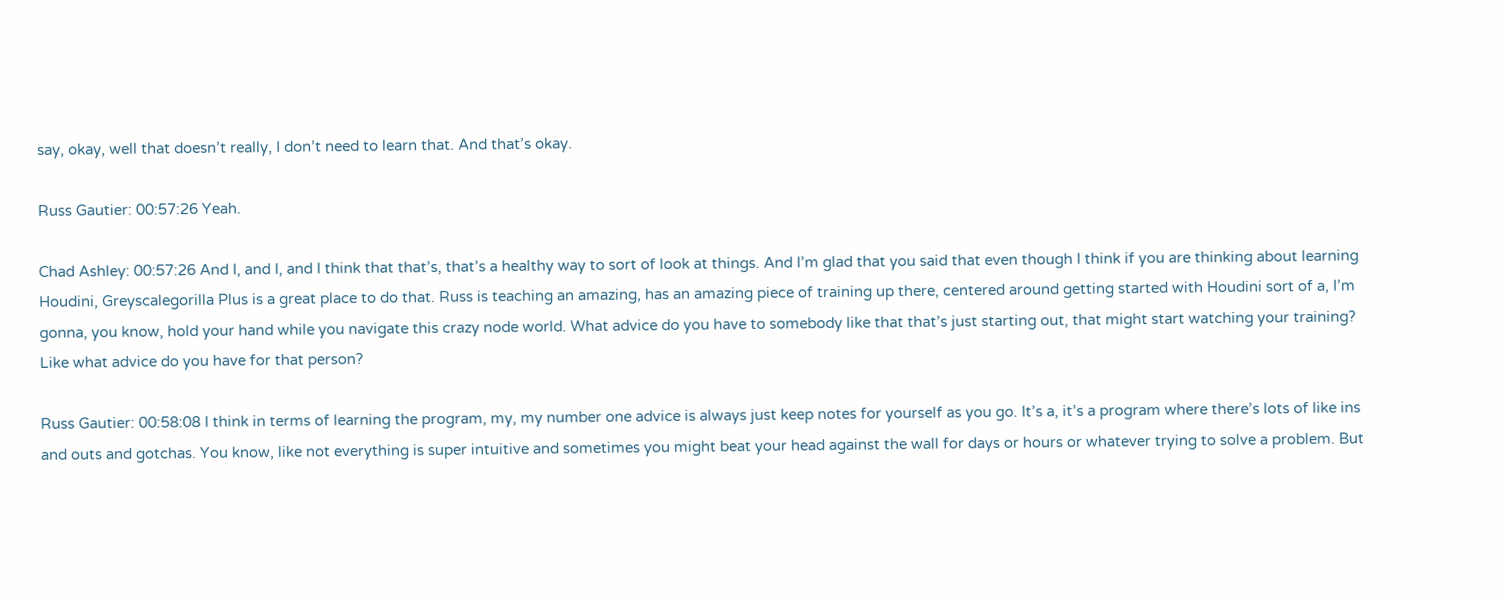say, okay, well that doesn’t really, I don’t need to learn that. And that’s okay.

Russ Gautier: 00:57:26 Yeah.

Chad Ashley: 00:57:26 And I, and I, and I think that that’s, that’s a healthy way to sort of look at things. And I’m glad that you said that even though I think if you are thinking about learning Houdini, Greyscalegorilla Plus is a great place to do that. Russ is teaching an amazing, has an amazing piece of training up there, centered around getting started with Houdini sort of a, I’m gonna, you know, hold your hand while you navigate this crazy node world. What advice do you have to somebody like that that’s just starting out, that might start watching your training? Like what advice do you have for that person?

Russ Gautier: 00:58:08 I think in terms of learning the program, my, my number one advice is always just keep notes for yourself as you go. It’s a, it’s a program where there’s lots of like ins and outs and gotchas. You know, like not everything is super intuitive and sometimes you might beat your head against the wall for days or hours or whatever trying to solve a problem. But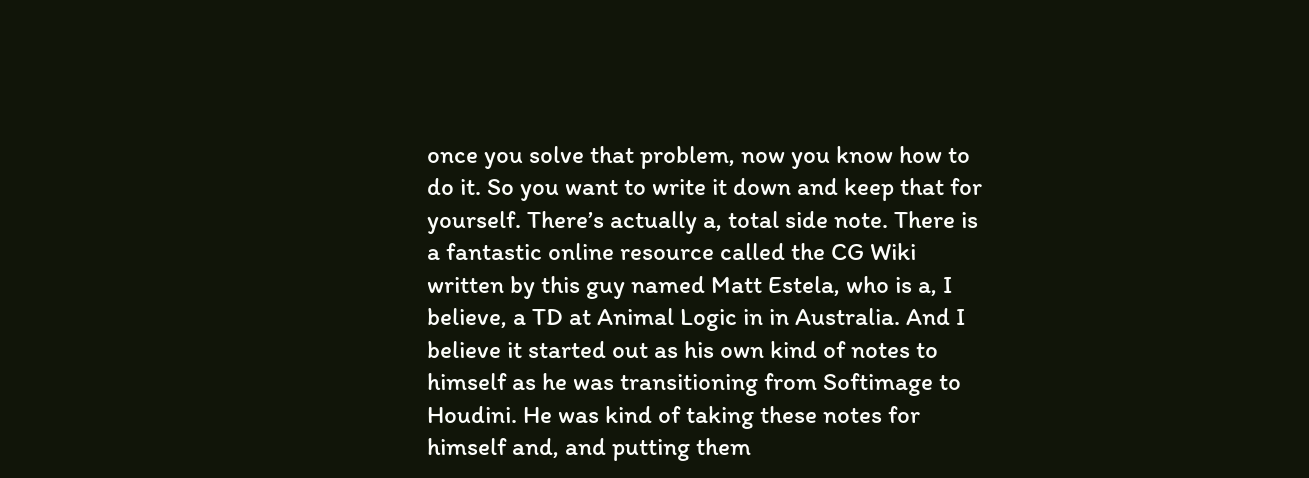once you solve that problem, now you know how to do it. So you want to write it down and keep that for yourself. There’s actually a, total side note. There is a fantastic online resource called the CG Wiki written by this guy named Matt Estela, who is a, I believe, a TD at Animal Logic in in Australia. And I believe it started out as his own kind of notes to himself as he was transitioning from Softimage to Houdini. He was kind of taking these notes for himself and, and putting them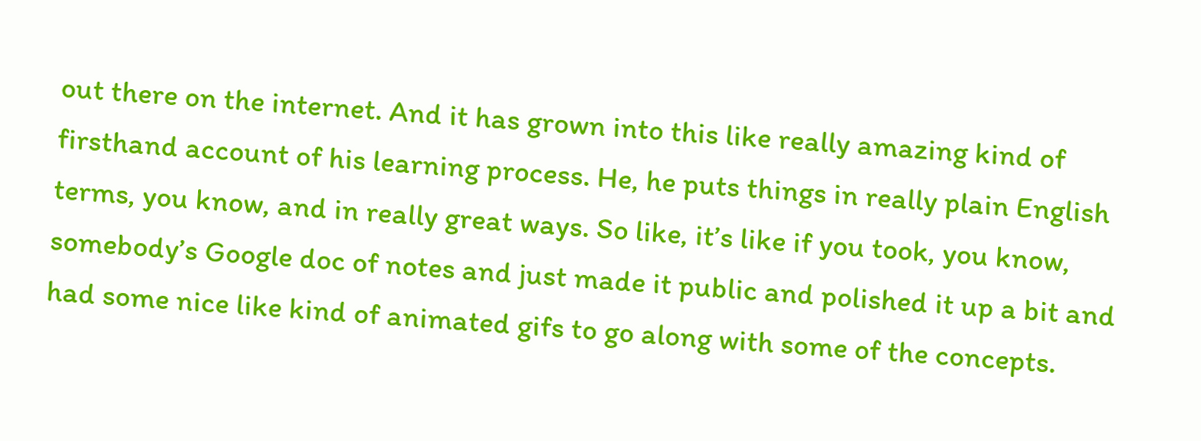out there on the internet. And it has grown into this like really amazing kind of firsthand account of his learning process. He, he puts things in really plain English terms, you know, and in really great ways. So like, it’s like if you took, you know, somebody’s Google doc of notes and just made it public and polished it up a bit and had some nice like kind of animated gifs to go along with some of the concepts.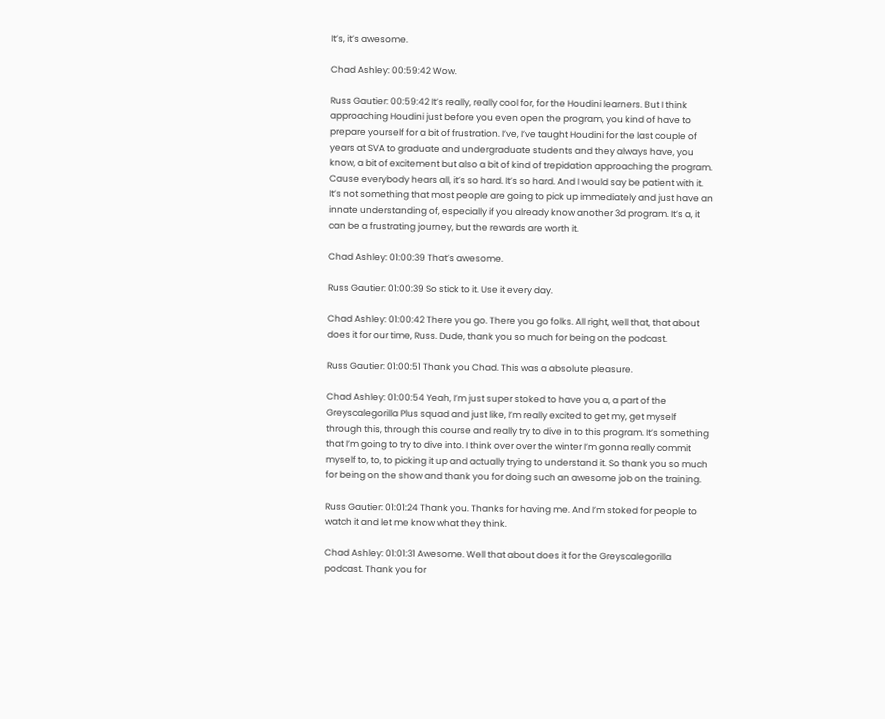It’s, it’s awesome.

Chad Ashley: 00:59:42 Wow.

Russ Gautier: 00:59:42 It’s really, really cool for, for the Houdini learners. But I think approaching Houdini just before you even open the program, you kind of have to prepare yourself for a bit of frustration. I’ve, I’ve taught Houdini for the last couple of years at SVA to graduate and undergraduate students and they always have, you know, a bit of excitement but also a bit of kind of trepidation approaching the program. Cause everybody hears all, it’s so hard. It’s so hard. And I would say be patient with it. It’s not something that most people are going to pick up immediately and just have an innate understanding of, especially if you already know another 3d program. It’s a, it can be a frustrating journey, but the rewards are worth it.

Chad Ashley: 01:00:39 That’s awesome.

Russ Gautier: 01:00:39 So stick to it. Use it every day.

Chad Ashley: 01:00:42 There you go. There you go folks. All right, well that, that about does it for our time, Russ. Dude, thank you so much for being on the podcast.

Russ Gautier: 01:00:51 Thank you Chad. This was a absolute pleasure.

Chad Ashley: 01:00:54 Yeah, I’m just super stoked to have you a, a part of the Greyscalegorilla Plus squad and just like, I’m really excited to get my, get myself through this, through this course and really try to dive in to this program. It’s something that I’m going to try to dive into. I think over over the winter I’m gonna really commit myself to, to, to picking it up and actually trying to understand it. So thank you so much for being on the show and thank you for doing such an awesome job on the training.

Russ Gautier: 01:01:24 Thank you. Thanks for having me. And I’m stoked for people to watch it and let me know what they think.

Chad Ashley: 01:01:31 Awesome. Well that about does it for the Greyscalegorilla podcast. Thank you for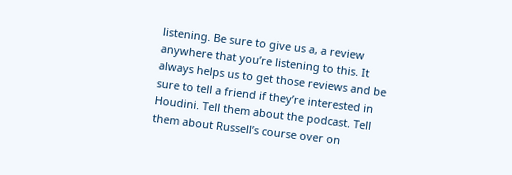listening. Be sure to give us a, a review anywhere that you’re listening to this. It always helps us to get those reviews and be sure to tell a friend if they’re interested in Houdini. Tell them about the podcast. Tell them about Russell’s course over on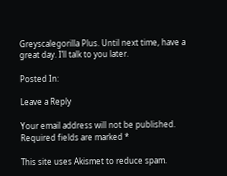Greyscalegorilla Plus. Until next time, have a great day. I’ll talk to you later.

Posted In:

Leave a Reply

Your email address will not be published. Required fields are marked *

This site uses Akismet to reduce spam.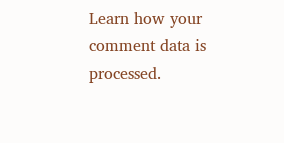Learn how your comment data is processed.